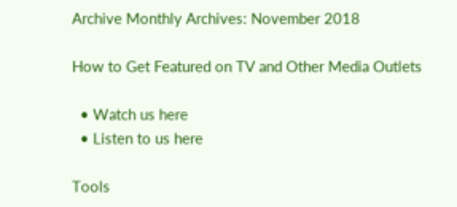Archive Monthly Archives: November 2018

How to Get Featured on TV and Other Media Outlets

  • Watch us here
  • Listen to us here

Tools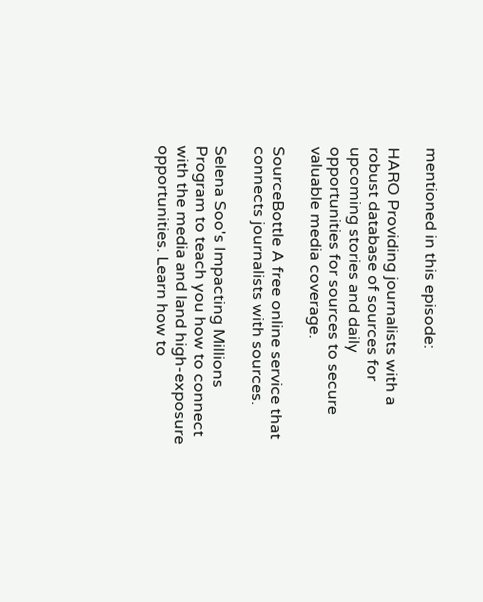mentioned in this episode:

HARO Providing journalists with a robust database of sources for upcoming stories and daily opportunities for sources to secure valuable media coverage.

SourceBottle A free online service that connects journalists with sources.

Selena Soo's Impacting Millions Program to teach you how to connect with the media and land high-exposure opportunities. Learn how to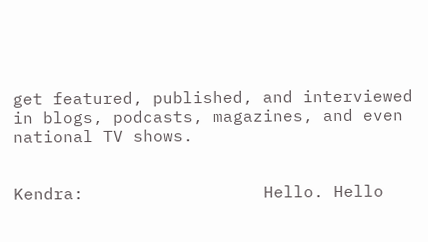get featured, published, and interviewed in blogs, podcasts, magazines, and even national TV shows.


Kendra:                  Hello. Hello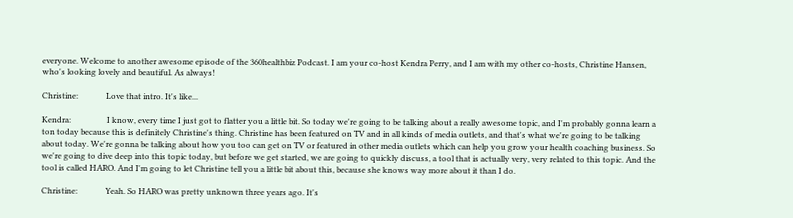everyone. Welcome to another awesome episode of the 360healthbiz Podcast. I am your co-host Kendra Perry, and I am with my other co-hosts, Christine Hansen, who's looking lovely and beautiful. As always!

Christine:              Love that intro. It's like...

Kendra:                  I know, every time I just got to flatter you a little bit. So today we're going to be talking about a really awesome topic, and I'm probably gonna learn a ton today because this is definitely Christine's thing. Christine has been featured on TV and in all kinds of media outlets, and that's what we're going to be talking about today. We're gonna be talking about how you too can get on TV or featured in other media outlets which can help you grow your health coaching business. So we're going to dive deep into this topic today, but before we get started, we are going to quickly discuss, a tool that is actually very, very related to this topic. And the tool is called HARO. And I'm going to let Christine tell you a little bit about this, because she knows way more about it than I do.

Christine:              Yeah. So HARO was pretty unknown three years ago. It's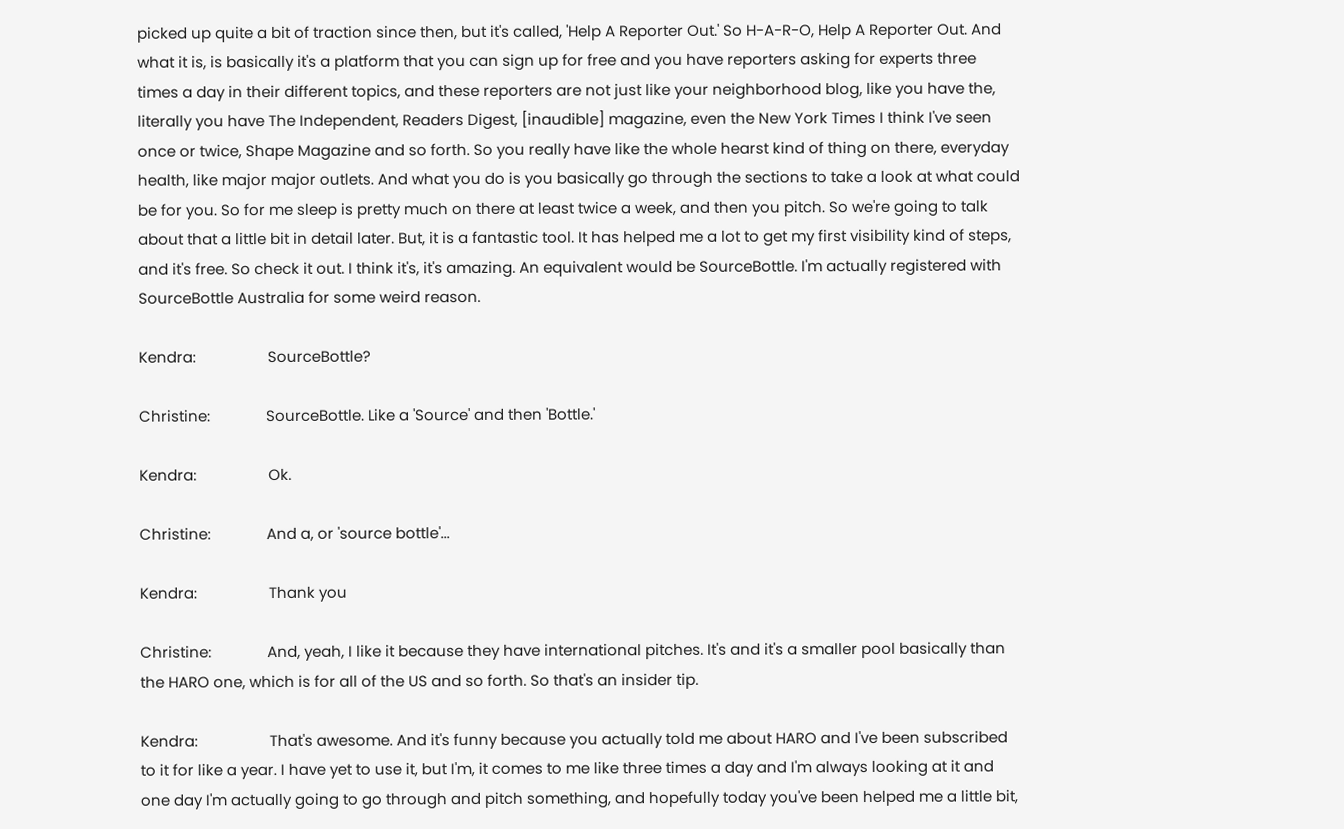picked up quite a bit of traction since then, but it's called, 'Help A Reporter Out.' So H-A-R-O, Help A Reporter Out. And what it is, is basically it's a platform that you can sign up for free and you have reporters asking for experts three times a day in their different topics, and these reporters are not just like your neighborhood blog, like you have the, literally you have The Independent, Readers Digest, [inaudible] magazine, even the New York Times I think I've seen once or twice, Shape Magazine and so forth. So you really have like the whole hearst kind of thing on there, everyday health, like major major outlets. And what you do is you basically go through the sections to take a look at what could be for you. So for me sleep is pretty much on there at least twice a week, and then you pitch. So we're going to talk about that a little bit in detail later. But, it is a fantastic tool. It has helped me a lot to get my first visibility kind of steps, and it's free. So check it out. I think it's, it's amazing. An equivalent would be SourceBottle. I'm actually registered with SourceBottle Australia for some weird reason.

Kendra:                  SourceBottle?

Christine:              SourceBottle. Like a 'Source' and then 'Bottle.'

Kendra:                  Ok.

Christine:              And a, or 'source bottle'...

Kendra:                  Thank you

Christine:              And, yeah, I like it because they have international pitches. It's and it's a smaller pool basically than the HARO one, which is for all of the US and so forth. So that's an insider tip.

Kendra:                  That's awesome. And it's funny because you actually told me about HARO and I've been subscribed to it for like a year. I have yet to use it, but I'm, it comes to me like three times a day and I'm always looking at it and one day I'm actually going to go through and pitch something, and hopefully today you've been helped me a little bit,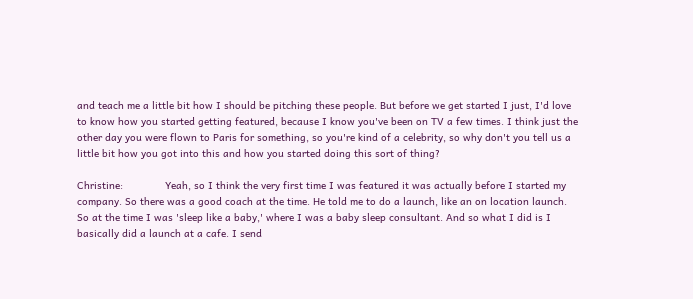and teach me a little bit how I should be pitching these people. But before we get started I just, I'd love to know how you started getting featured, because I know you've been on TV a few times. I think just the other day you were flown to Paris for something, so you're kind of a celebrity, so why don't you tell us a little bit how you got into this and how you started doing this sort of thing?

Christine:              Yeah, so I think the very first time I was featured it was actually before I started my company. So there was a good coach at the time. He told me to do a launch, like an on location launch. So at the time I was 'sleep like a baby,' where I was a baby sleep consultant. And so what I did is I basically did a launch at a cafe. I send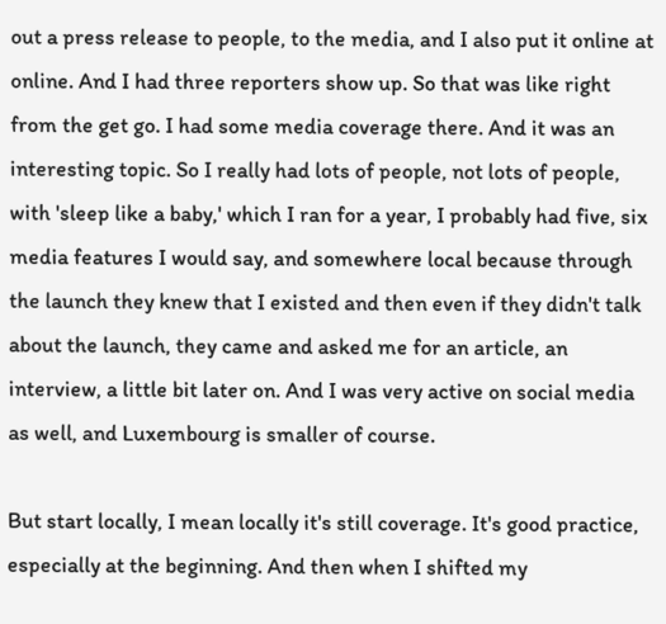out a press release to people, to the media, and I also put it online at online. And I had three reporters show up. So that was like right from the get go. I had some media coverage there. And it was an interesting topic. So I really had lots of people, not lots of people, with 'sleep like a baby,' which I ran for a year, I probably had five, six media features I would say, and somewhere local because through the launch they knew that I existed and then even if they didn't talk about the launch, they came and asked me for an article, an interview, a little bit later on. And I was very active on social media as well, and Luxembourg is smaller of course.

But start locally, I mean locally it's still coverage. It's good practice, especially at the beginning. And then when I shifted my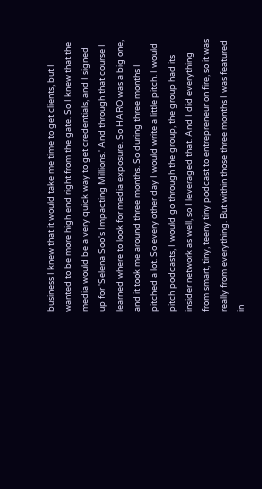business I knew that it would take me time to get clients, but I wanted to be more high end right from the gate. So I knew that the media would be a very quick way to get credentials, and I signed up for 'Selena Soo's Impacting Millions.' And through that course I learned where to look for media exposure. So HARO was a big one, and it took me around three months. So during three months I pitched a lot. So every other day I would write a little pitch. I would pitch podcasts, I would go through the group, the group had its insider network as well, so I leveraged that. And I did everything from smart, tiny, teeny tiny podcast to entrepreneur on fire, so it was really from everything. But within those three months I was featured in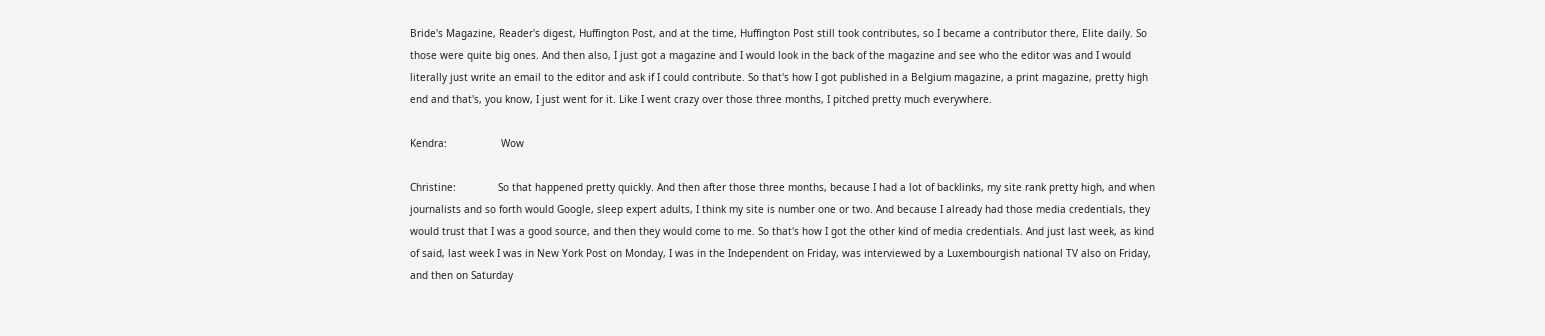Bride's Magazine, Reader's digest, Huffington Post, and at the time, Huffington Post still took contributes, so I became a contributor there, Elite daily. So those were quite big ones. And then also, I just got a magazine and I would look in the back of the magazine and see who the editor was and I would literally just write an email to the editor and ask if I could contribute. So that's how I got published in a Belgium magazine, a print magazine, pretty high end and that's, you know, I just went for it. Like I went crazy over those three months, I pitched pretty much everywhere.

Kendra:                  Wow

Christine:              So that happened pretty quickly. And then after those three months, because I had a lot of backlinks, my site rank pretty high, and when journalists and so forth would Google, sleep expert adults, I think my site is number one or two. And because I already had those media credentials, they would trust that I was a good source, and then they would come to me. So that's how I got the other kind of media credentials. And just last week, as kind of said, last week I was in New York Post on Monday, I was in the Independent on Friday, was interviewed by a Luxembourgish national TV also on Friday, and then on Saturday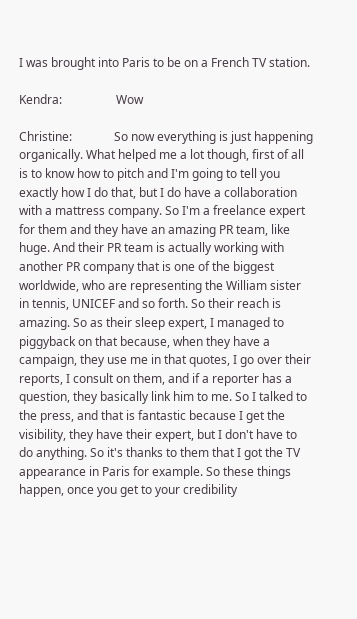I was brought into Paris to be on a French TV station.

Kendra:                  Wow

Christine:              So now everything is just happening organically. What helped me a lot though, first of all is to know how to pitch and I'm going to tell you exactly how I do that, but I do have a collaboration with a mattress company. So I'm a freelance expert for them and they have an amazing PR team, like huge. And their PR team is actually working with another PR company that is one of the biggest worldwide, who are representing the William sister in tennis, UNICEF and so forth. So their reach is amazing. So as their sleep expert, I managed to piggyback on that because, when they have a campaign, they use me in that quotes, I go over their reports, I consult on them, and if a reporter has a question, they basically link him to me. So I talked to the press, and that is fantastic because I get the visibility, they have their expert, but I don't have to do anything. So it's thanks to them that I got the TV appearance in Paris for example. So these things happen, once you get to your credibility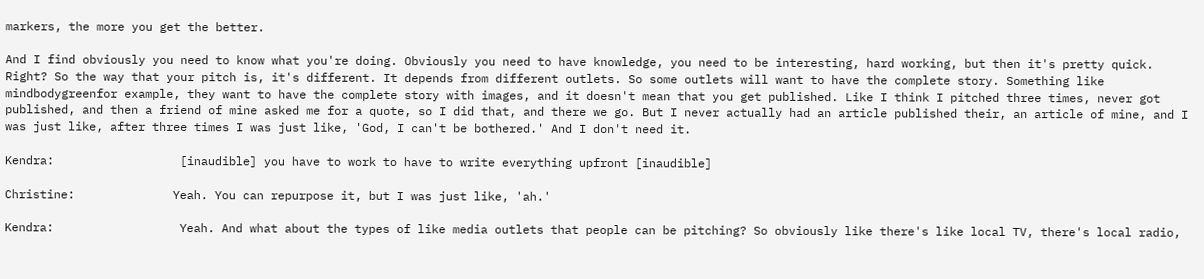markers, the more you get the better.

And I find obviously you need to know what you're doing. Obviously you need to have knowledge, you need to be interesting, hard working, but then it's pretty quick. Right? So the way that your pitch is, it's different. It depends from different outlets. So some outlets will want to have the complete story. Something like mindbodygreenfor example, they want to have the complete story with images, and it doesn't mean that you get published. Like I think I pitched three times, never got published, and then a friend of mine asked me for a quote, so I did that, and there we go. But I never actually had an article published their, an article of mine, and I was just like, after three times I was just like, 'God, I can't be bothered.' And I don't need it.

Kendra:                  [inaudible] you have to work to have to write everything upfront [inaudible]

Christine:              Yeah. You can repurpose it, but I was just like, 'ah.'

Kendra:                  Yeah. And what about the types of like media outlets that people can be pitching? So obviously like there's like local TV, there's local radio,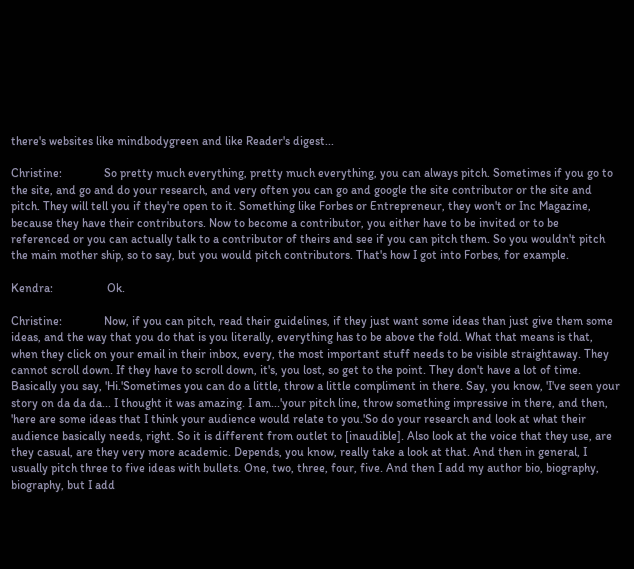there's websites like mindbodygreen and like Reader's digest...

Christine:              So pretty much everything, pretty much everything, you can always pitch. Sometimes if you go to the site, and go and do your research, and very often you can go and google the site contributor or the site and pitch. They will tell you if they're open to it. Something like Forbes or Entrepreneur, they won't or Inc Magazine, because they have their contributors. Now to become a contributor, you either have to be invited or to be referenced or you can actually talk to a contributor of theirs and see if you can pitch them. So you wouldn't pitch the main mother ship, so to say, but you would pitch contributors. That's how I got into Forbes, for example.

Kendra:                  Ok.

Christine:              Now, if you can pitch, read their guidelines, if they just want some ideas than just give them some ideas, and the way that you do that is you literally, everything has to be above the fold. What that means is that, when they click on your email in their inbox, every, the most important stuff needs to be visible straightaway. They cannot scroll down. If they have to scroll down, it's, you lost, so get to the point. They don't have a lot of time. Basically you say, 'Hi.'Sometimes you can do a little, throw a little compliment in there. Say, you know, 'I've seen your story on da da da... I thought it was amazing. I am...'your pitch line, throw something impressive in there, and then, 'here are some ideas that I think your audience would relate to you.'So do your research and look at what their audience basically needs, right. So it is different from outlet to [inaudible]. Also look at the voice that they use, are they casual, are they very more academic. Depends, you know, really take a look at that. And then in general, I usually pitch three to five ideas with bullets. One, two, three, four, five. And then I add my author bio, biography, biography, but I add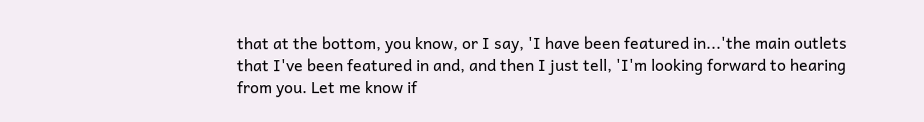that at the bottom, you know, or I say, 'I have been featured in...'the main outlets that I've been featured in and, and then I just tell, 'I'm looking forward to hearing from you. Let me know if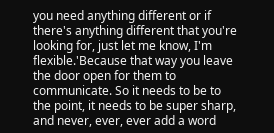you need anything different or if there's anything different that you're looking for, just let me know, I'm flexible.'Because that way you leave the door open for them to communicate. So it needs to be to the point, it needs to be super sharp, and never, ever, ever add a word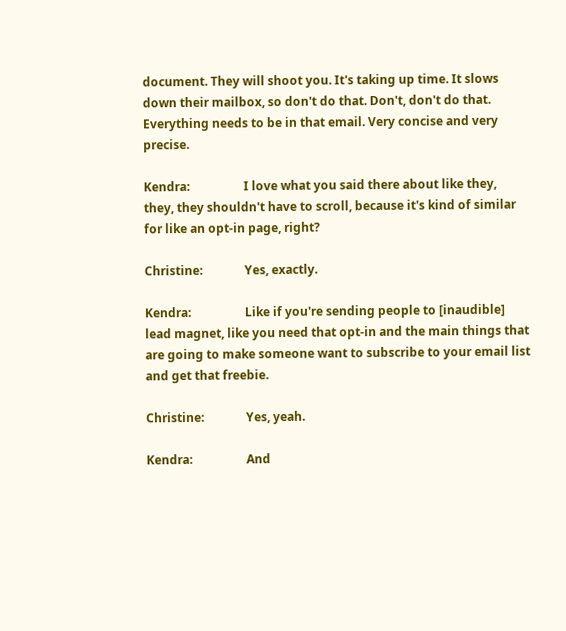document. They will shoot you. It's taking up time. It slows down their mailbox, so don't do that. Don't, don't do that. Everything needs to be in that email. Very concise and very precise.

Kendra:                  I love what you said there about like they, they, they shouldn't have to scroll, because it's kind of similar for like an opt-in page, right?

Christine:              Yes, exactly.

Kendra:                  Like if you're sending people to [inaudible] lead magnet, like you need that opt-in and the main things that are going to make someone want to subscribe to your email list and get that freebie.

Christine:              Yes, yeah.

Kendra:                  And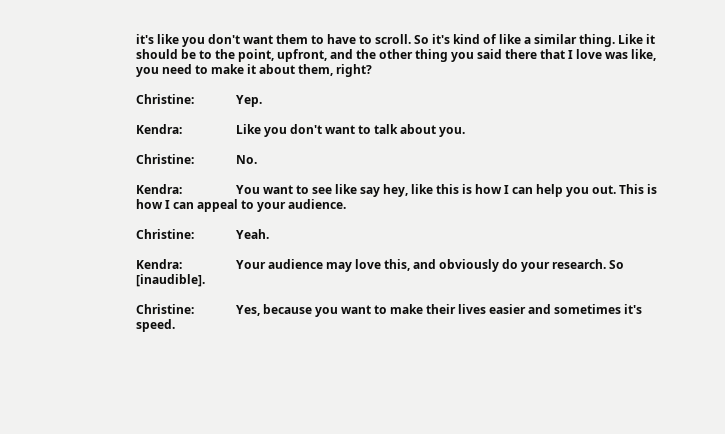it's like you don't want them to have to scroll. So it's kind of like a similar thing. Like it should be to the point, upfront, and the other thing you said there that I love was like, you need to make it about them, right?

Christine:              Yep.

Kendra:                  Like you don't want to talk about you.

Christine:              No.

Kendra:                  You want to see like say hey, like this is how I can help you out. This is how I can appeal to your audience.

Christine:              Yeah.

Kendra:                  Your audience may love this, and obviously do your research. So [inaudible].

Christine:              Yes, because you want to make their lives easier and sometimes it's speed.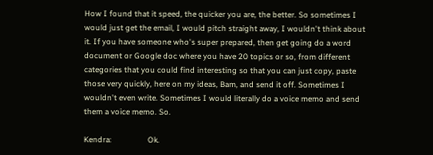How I found that it speed, the quicker you are, the better. So sometimes I would just get the email, I would pitch straight away, I wouldn't think about it. If you have someone who's super prepared, then get going do a word document or Google doc where you have 20 topics or so, from different categories that you could find interesting so that you can just copy, paste those very quickly, here on my ideas, Bam, and send it off. Sometimes I wouldn't even write. Sometimes I would literally do a voice memo and send them a voice memo. So.

Kendra:                  Ok.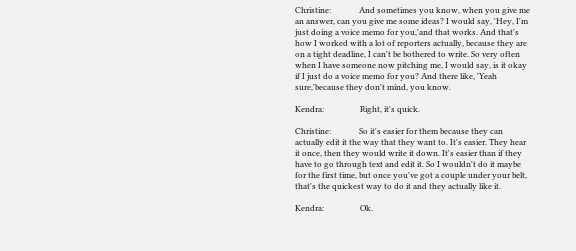Christine:              And sometimes you know, when you give me an answer, can you give me some ideas? I would say, 'Hey, I'm just doing a voice memo for you,'and that works. And that's how I worked with a lot of reporters actually, because they are on a tight deadline, I can't be bothered to write. So very often when I have someone now pitching me, I would say, is it okay if I just do a voice memo for you? And there like, 'Yeah sure,'because they don't mind, you know.

Kendra:                  Right, it's quick.

Christine:              So it's easier for them because they can actually edit it the way that they want to. It's easier. They hear it once, then they would write it down. It's easier than if they have to go through text and edit it. So I wouldn't do it maybe for the first time, but once you've got a couple under your belt, that's the quickest way to do it and they actually like it.

Kendra:                  Ok.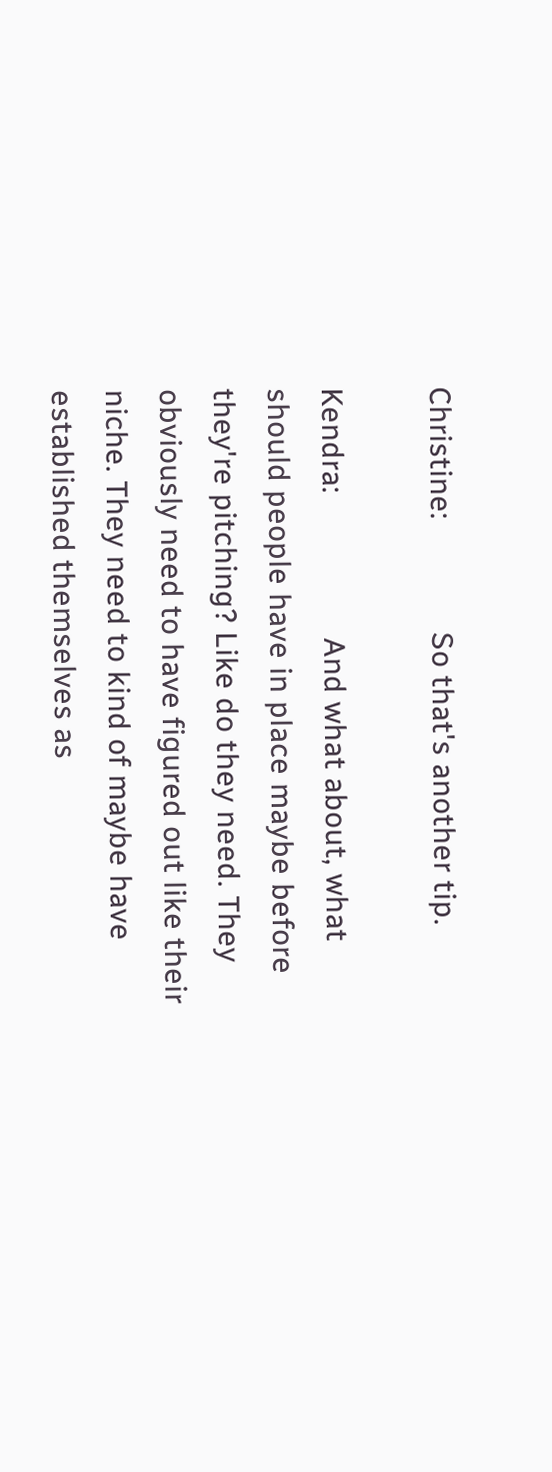Christine:              So that's another tip.

Kendra:                  And what about, what should people have in place maybe before they're pitching? Like do they need. They obviously need to have figured out like their niche. They need to kind of maybe have established themselves as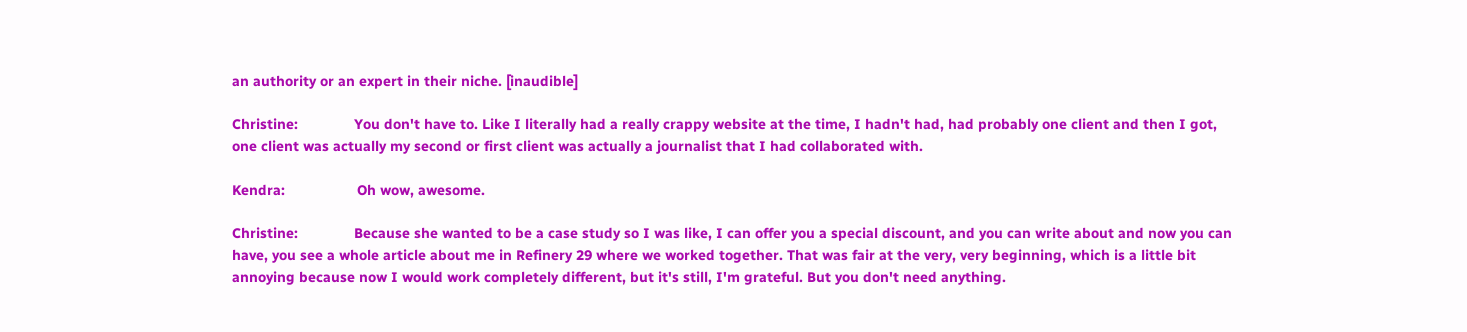an authority or an expert in their niche. [inaudible]

Christine:              You don't have to. Like I literally had a really crappy website at the time, I hadn't had, had probably one client and then I got, one client was actually my second or first client was actually a journalist that I had collaborated with.

Kendra:                  Oh wow, awesome.

Christine:              Because she wanted to be a case study so I was like, I can offer you a special discount, and you can write about and now you can have, you see a whole article about me in Refinery 29 where we worked together. That was fair at the very, very beginning, which is a little bit annoying because now I would work completely different, but it's still, I'm grateful. But you don't need anything.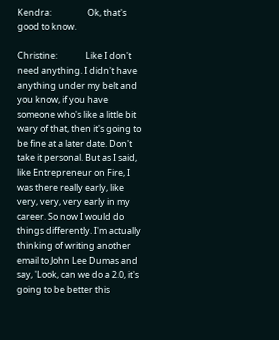Kendra:                  Ok, that's good to know.

Christine:              Like I don't need anything. I didn't have anything under my belt and you know, if you have someone who's like a little bit wary of that, then it's going to be fine at a later date. Don't take it personal. But as I said, like Entrepreneur on Fire, I was there really early, like very, very, very early in my career. So now I would do things differently. I'm actually thinking of writing another email to John Lee Dumas and say, 'Look, can we do a 2.0, it's going to be better this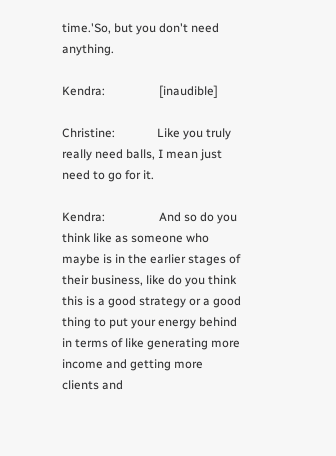time.'So, but you don't need anything.

Kendra:                  [inaudible]

Christine:              Like you truly really need balls, I mean just need to go for it.

Kendra:                  And so do you think like as someone who maybe is in the earlier stages of their business, like do you think this is a good strategy or a good thing to put your energy behind in terms of like generating more income and getting more clients and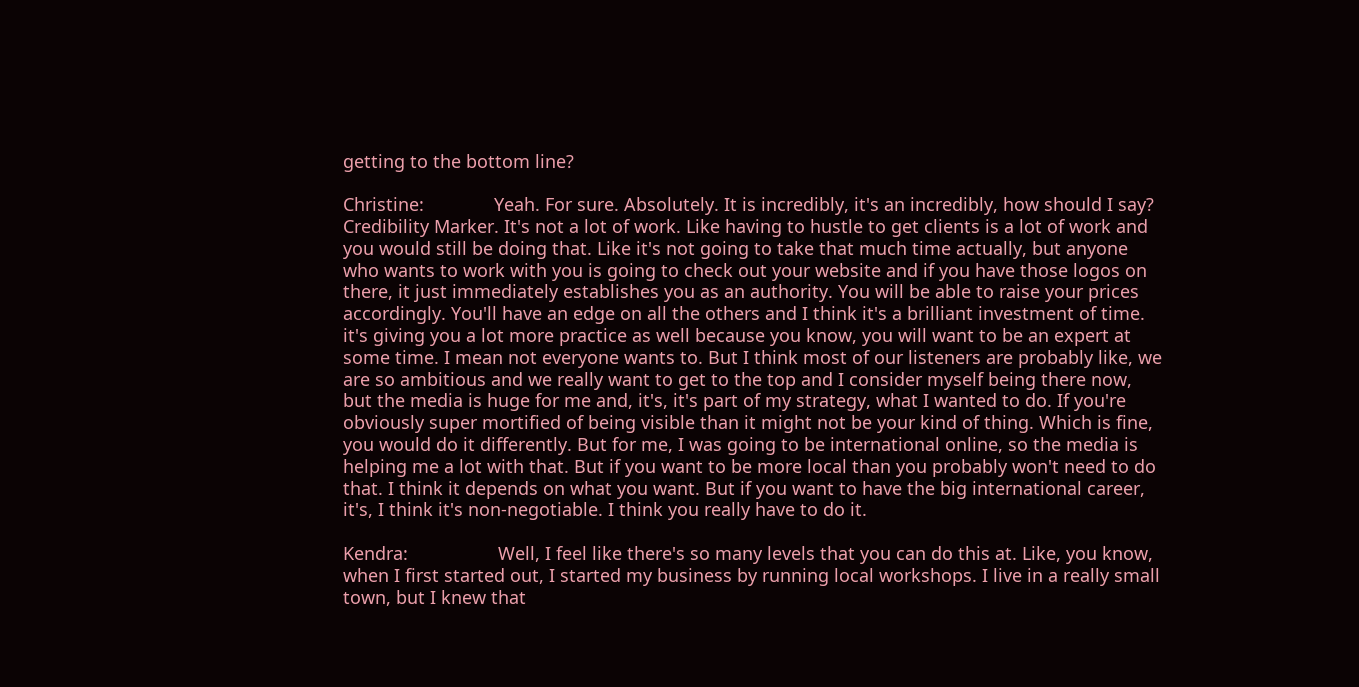getting to the bottom line?

Christine:              Yeah. For sure. Absolutely. It is incredibly, it's an incredibly, how should I say? Credibility Marker. It's not a lot of work. Like having to hustle to get clients is a lot of work and you would still be doing that. Like it's not going to take that much time actually, but anyone who wants to work with you is going to check out your website and if you have those logos on there, it just immediately establishes you as an authority. You will be able to raise your prices accordingly. You'll have an edge on all the others and I think it's a brilliant investment of time. it's giving you a lot more practice as well because you know, you will want to be an expert at some time. I mean not everyone wants to. But I think most of our listeners are probably like, we are so ambitious and we really want to get to the top and I consider myself being there now, but the media is huge for me and, it's, it's part of my strategy, what I wanted to do. If you're obviously super mortified of being visible than it might not be your kind of thing. Which is fine, you would do it differently. But for me, I was going to be international online, so the media is helping me a lot with that. But if you want to be more local than you probably won't need to do that. I think it depends on what you want. But if you want to have the big international career, it's, I think it's non-negotiable. I think you really have to do it.

Kendra:                  Well, I feel like there's so many levels that you can do this at. Like, you know, when I first started out, I started my business by running local workshops. I live in a really small town, but I knew that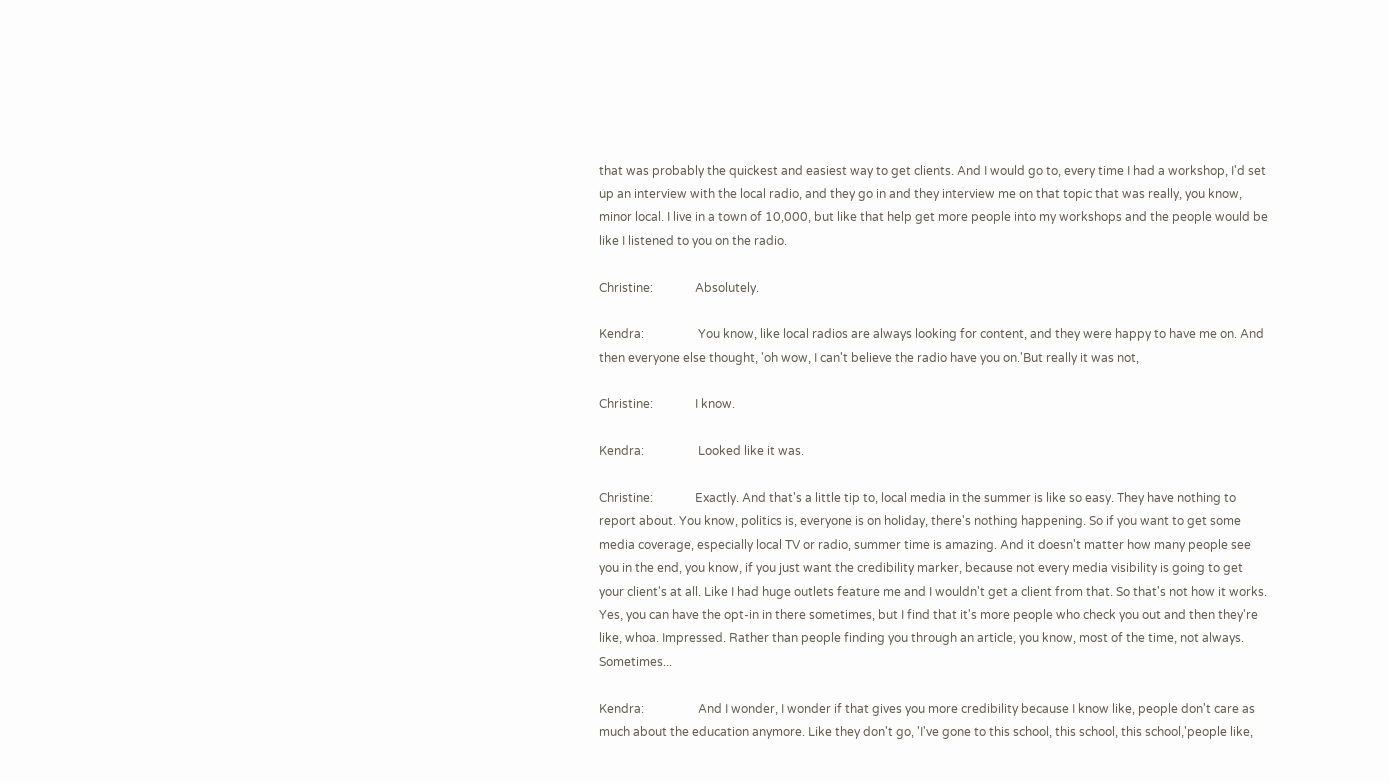that was probably the quickest and easiest way to get clients. And I would go to, every time I had a workshop, I'd set up an interview with the local radio, and they go in and they interview me on that topic that was really, you know, minor local. I live in a town of 10,000, but like that help get more people into my workshops and the people would be like I listened to you on the radio.

Christine:              Absolutely.

Kendra:                  You know, like local radios are always looking for content, and they were happy to have me on. And then everyone else thought, 'oh wow, I can't believe the radio have you on.'But really it was not,

Christine:              I know.

Kendra:                  Looked like it was.

Christine:              Exactly. And that's a little tip to, local media in the summer is like so easy. They have nothing to report about. You know, politics is, everyone is on holiday, there's nothing happening. So if you want to get some media coverage, especially local TV or radio, summer time is amazing. And it doesn't matter how many people see you in the end, you know, if you just want the credibility marker, because not every media visibility is going to get your client's at all. Like I had huge outlets feature me and I wouldn't get a client from that. So that's not how it works. Yes, you can have the opt-in in there sometimes, but I find that it's more people who check you out and then they're like, whoa. Impressed. Rather than people finding you through an article, you know, most of the time, not always. Sometimes...

Kendra:                  And I wonder, I wonder if that gives you more credibility because I know like, people don't care as much about the education anymore. Like they don't go, 'I've gone to this school, this school, this school,'people like,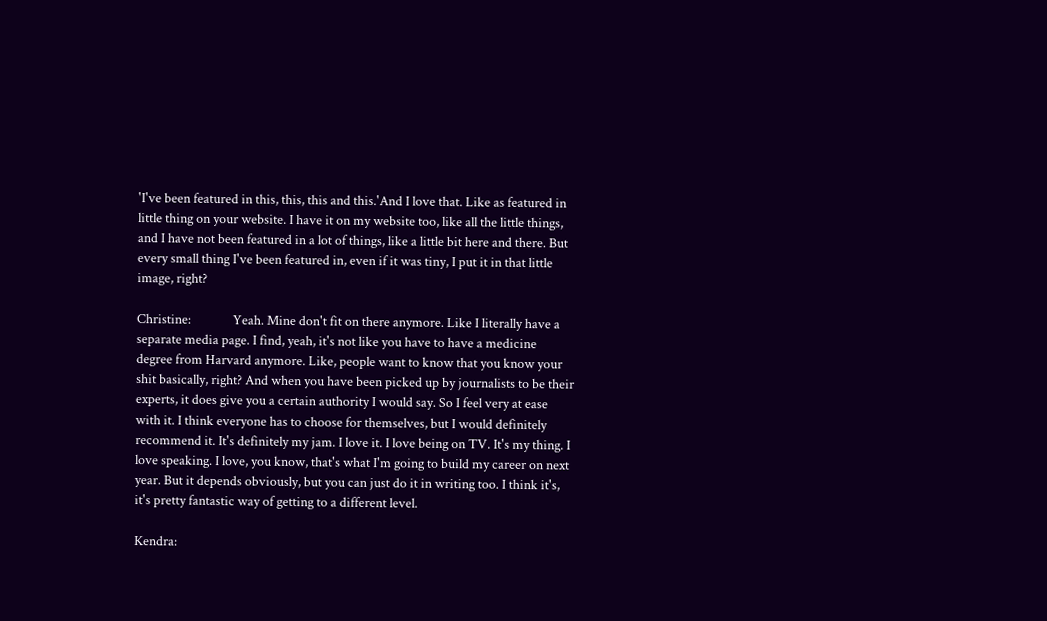'I've been featured in this, this, this and this.'And I love that. Like as featured in little thing on your website. I have it on my website too, like all the little things, and I have not been featured in a lot of things, like a little bit here and there. But every small thing I've been featured in, even if it was tiny, I put it in that little image, right?

Christine:              Yeah. Mine don't fit on there anymore. Like I literally have a separate media page. I find, yeah, it's not like you have to have a medicine degree from Harvard anymore. Like, people want to know that you know your shit basically, right? And when you have been picked up by journalists to be their experts, it does give you a certain authority I would say. So I feel very at ease with it. I think everyone has to choose for themselves, but I would definitely recommend it. It's definitely my jam. I love it. I love being on TV. It's my thing. I love speaking. I love, you know, that's what I'm going to build my career on next year. But it depends obviously, but you can just do it in writing too. I think it's, it's pretty fantastic way of getting to a different level.

Kendra: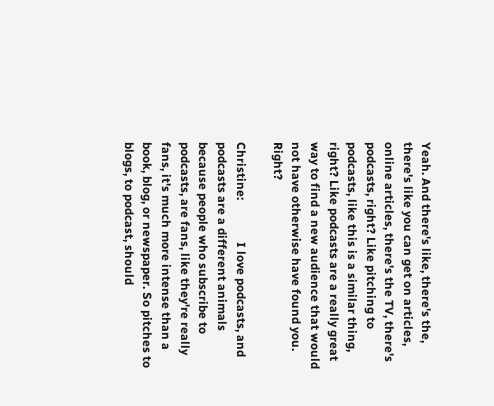Yeah. And there's like, there's the, there's like you can get on articles, online articles, there's the TV, there's podcasts, right? Like pitching to podcasts, like this is a similar thing, right? Like podcasts are a really great way to find a new audience that would not have otherwise have found you. Right?

Christine:              I love podcasts, and podcasts are a different animals because people who subscribe to podcasts, are fans, like they're really fans, it's much more intense than a book, blog, or newspaper. So pitches to blogs, to podcast, should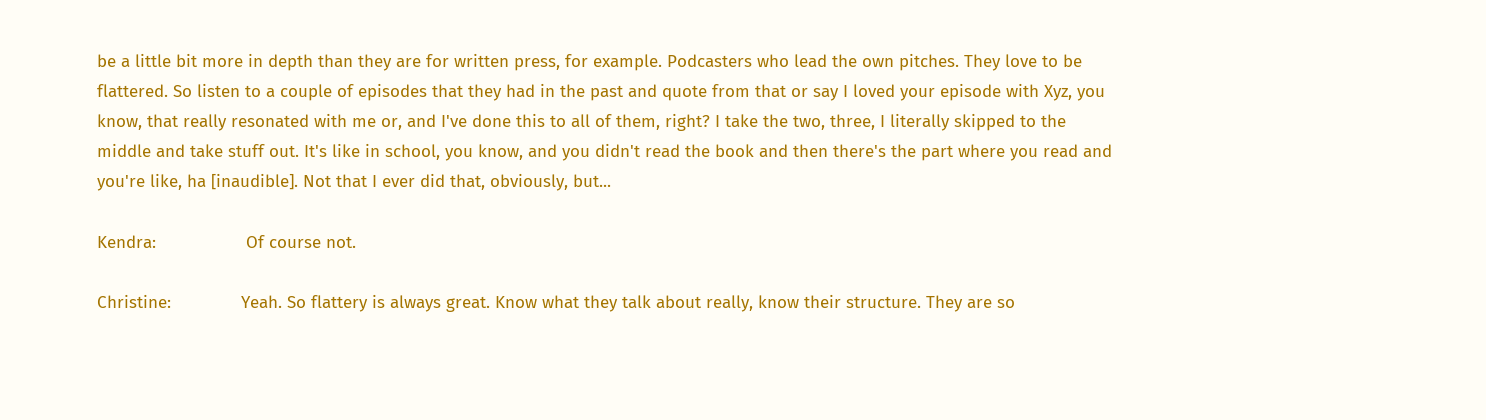be a little bit more in depth than they are for written press, for example. Podcasters who lead the own pitches. They love to be flattered. So listen to a couple of episodes that they had in the past and quote from that or say I loved your episode with Xyz, you know, that really resonated with me or, and I've done this to all of them, right? I take the two, three, I literally skipped to the middle and take stuff out. It's like in school, you know, and you didn't read the book and then there's the part where you read and you're like, ha [inaudible]. Not that I ever did that, obviously, but...

Kendra:                  Of course not.

Christine:              Yeah. So flattery is always great. Know what they talk about really, know their structure. They are so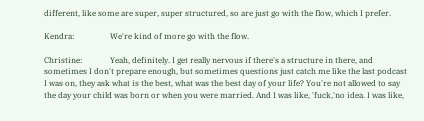different, like some are super, super structured, so are just go with the flow, which I prefer.

Kendra:                  We're kind of more go with the flow.

Christine:              Yeah, definitely. I get really nervous if there's a structure in there, and sometimes I don't prepare enough, but sometimes questions just catch me like the last podcast I was on, they ask what is the best, what was the best day of your life? You're not allowed to say the day your child was born or when you were married. And I was like, 'fuck,'no idea. I was like,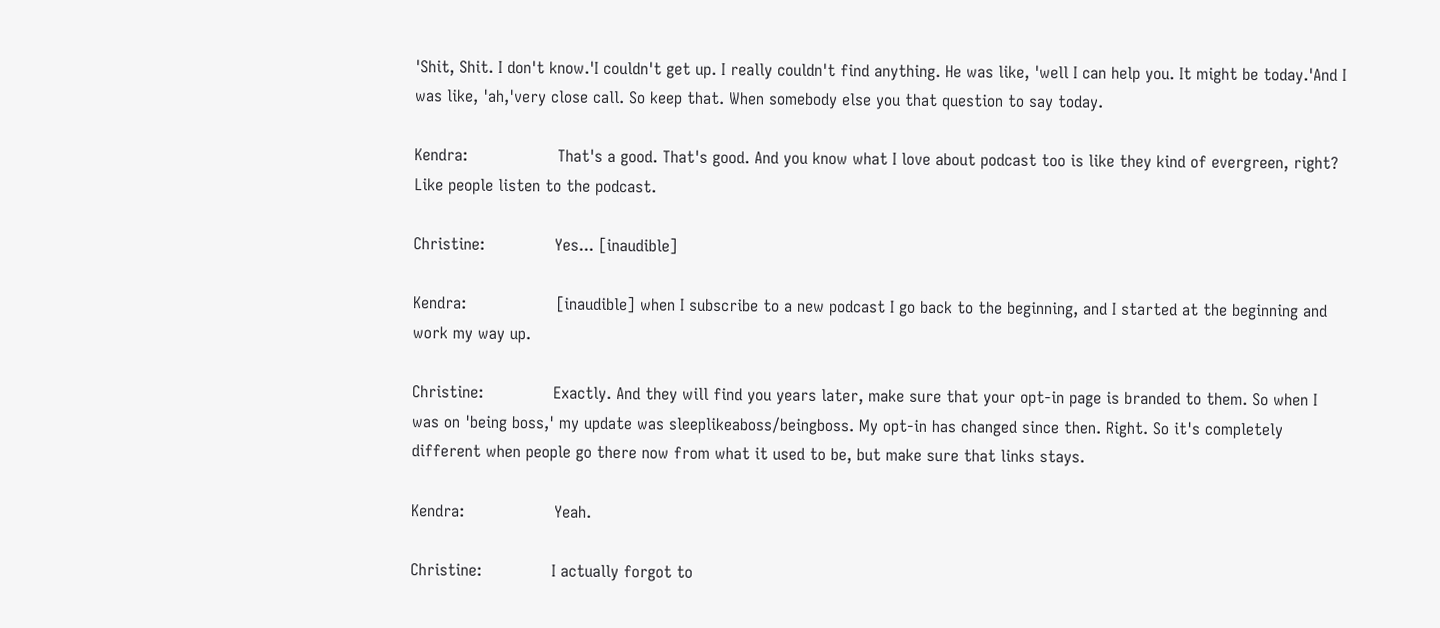'Shit, Shit. I don't know.'I couldn't get up. I really couldn't find anything. He was like, 'well I can help you. It might be today.'And I was like, 'ah,'very close call. So keep that. When somebody else you that question to say today.

Kendra:                  That's a good. That's good. And you know what I love about podcast too is like they kind of evergreen, right? Like people listen to the podcast.

Christine:              Yes... [inaudible]

Kendra:                  [inaudible] when I subscribe to a new podcast I go back to the beginning, and I started at the beginning and work my way up.

Christine:              Exactly. And they will find you years later, make sure that your opt-in page is branded to them. So when I was on 'being boss,' my update was sleeplikeaboss/beingboss. My opt-in has changed since then. Right. So it's completely different when people go there now from what it used to be, but make sure that links stays.

Kendra:                  Yeah.

Christine:              I actually forgot to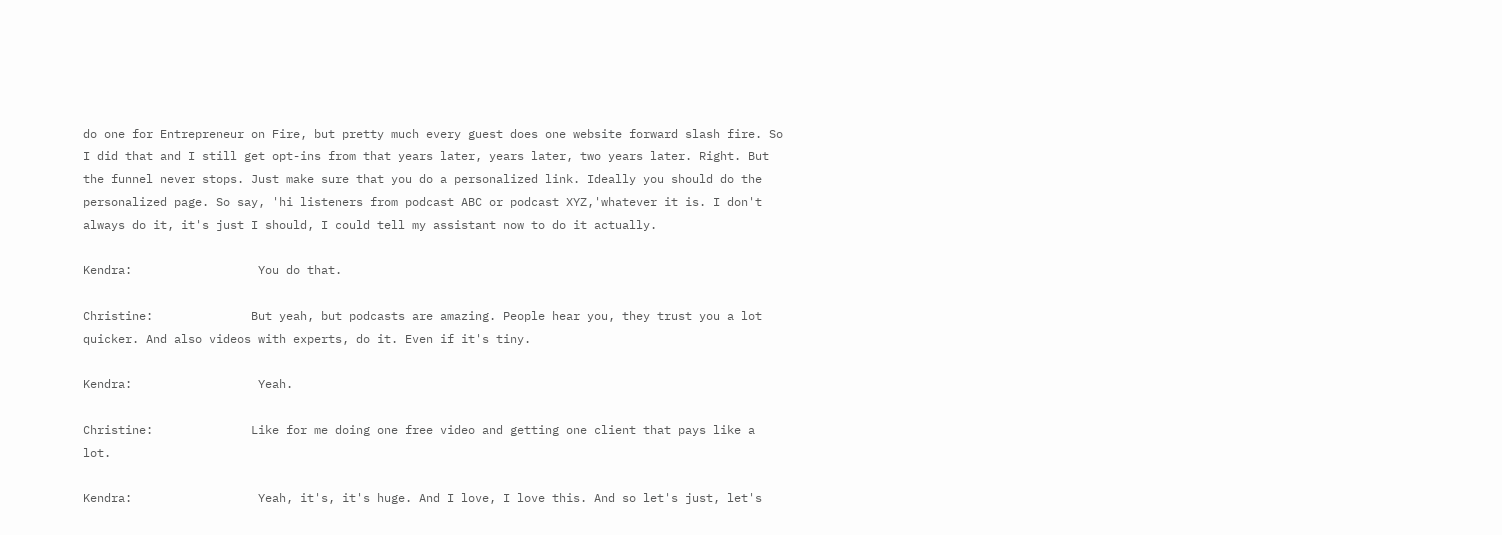do one for Entrepreneur on Fire, but pretty much every guest does one website forward slash fire. So I did that and I still get opt-ins from that years later, years later, two years later. Right. But the funnel never stops. Just make sure that you do a personalized link. Ideally you should do the personalized page. So say, 'hi listeners from podcast ABC or podcast XYZ,'whatever it is. I don't always do it, it's just I should, I could tell my assistant now to do it actually.

Kendra:                  You do that.

Christine:              But yeah, but podcasts are amazing. People hear you, they trust you a lot quicker. And also videos with experts, do it. Even if it's tiny.

Kendra:                  Yeah.

Christine:              Like for me doing one free video and getting one client that pays like a lot.

Kendra:                  Yeah, it's, it's huge. And I love, I love this. And so let's just, let's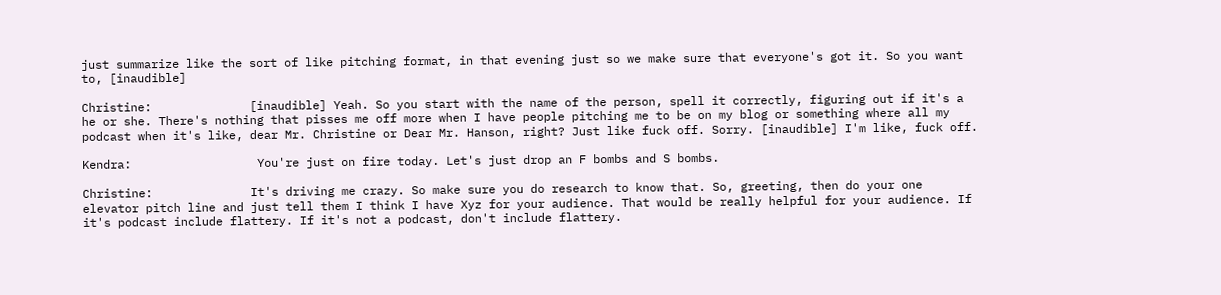just summarize like the sort of like pitching format, in that evening just so we make sure that everyone's got it. So you want to, [inaudible]

Christine:              [inaudible] Yeah. So you start with the name of the person, spell it correctly, figuring out if it's a he or she. There's nothing that pisses me off more when I have people pitching me to be on my blog or something where all my podcast when it's like, dear Mr. Christine or Dear Mr. Hanson, right? Just like fuck off. Sorry. [inaudible] I'm like, fuck off.

Kendra:                  You're just on fire today. Let's just drop an F bombs and S bombs.

Christine:              It's driving me crazy. So make sure you do research to know that. So, greeting, then do your one elevator pitch line and just tell them I think I have Xyz for your audience. That would be really helpful for your audience. If it's podcast include flattery. If it's not a podcast, don't include flattery.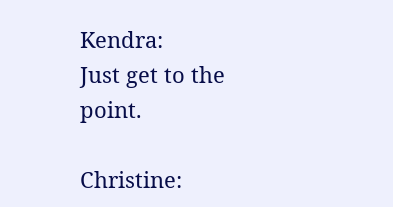Kendra:                  Just get to the point.

Christine: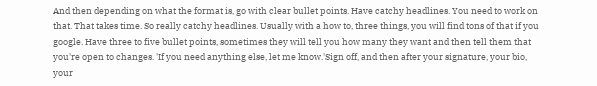And then depending on what the format is, go with clear bullet points. Have catchy headlines. You need to work on that. That takes time. So really catchy headlines. Usually with a how to, three things, you will find tons of that if you google. Have three to five bullet points, sometimes they will tell you how many they want and then tell them that you're open to changes. 'If you need anything else, let me know.'Sign off, and then after your signature, your bio, your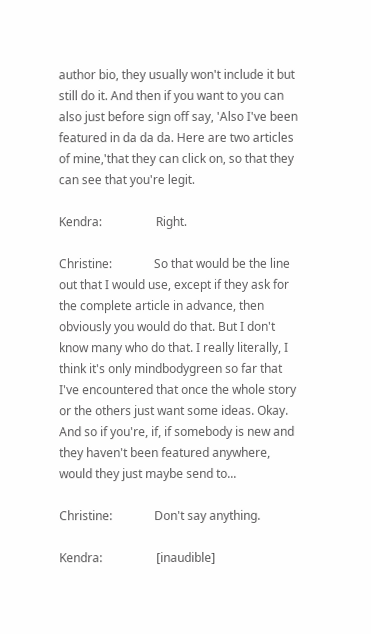author bio, they usually won't include it but still do it. And then if you want to you can also just before sign off say, 'Also I've been featured in da da da. Here are two articles of mine,'that they can click on, so that they can see that you're legit.

Kendra:                  Right.

Christine:              So that would be the line out that I would use, except if they ask for the complete article in advance, then obviously you would do that. But I don't know many who do that. I really literally, I think it's only mindbodygreen so far that I've encountered that once the whole story or the others just want some ideas. Okay. And so if you're, if, if somebody is new and they haven't been featured anywhere, would they just maybe send to...

Christine:              Don't say anything.

Kendra:                  [inaudible]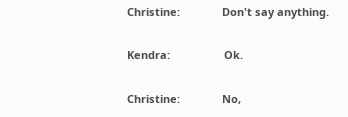Christine:              Don't say anything.

Kendra:                  Ok.

Christine:              No,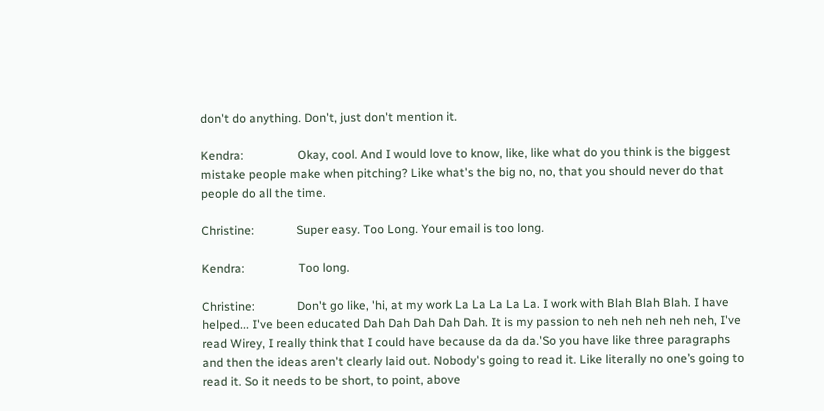don't do anything. Don't, just don't mention it.

Kendra:                  Okay, cool. And I would love to know, like, like what do you think is the biggest mistake people make when pitching? Like what's the big no, no, that you should never do that people do all the time.

Christine:              Super easy. Too Long. Your email is too long.

Kendra:                  Too long.

Christine:              Don't go like, 'hi, at my work La La La La La. I work with Blah Blah Blah. I have helped... I've been educated Dah Dah Dah Dah Dah. It is my passion to neh neh neh neh neh, I've read Wirey, I really think that I could have because da da da.'So you have like three paragraphs and then the ideas aren't clearly laid out. Nobody's going to read it. Like literally no one’s going to read it. So it needs to be short, to point, above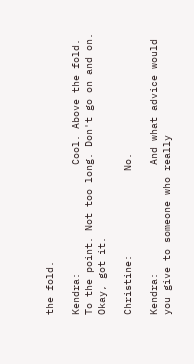the fold.

Kendra:                  Cool. Above the fold. To the point. Not too long. Don't go on and on. Okay, got it.

Christine:              No.

Kendra:                  And what advice would you give to someone who really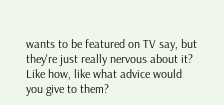wants to be featured on TV say, but they're just really nervous about it? Like how, like what advice would you give to them?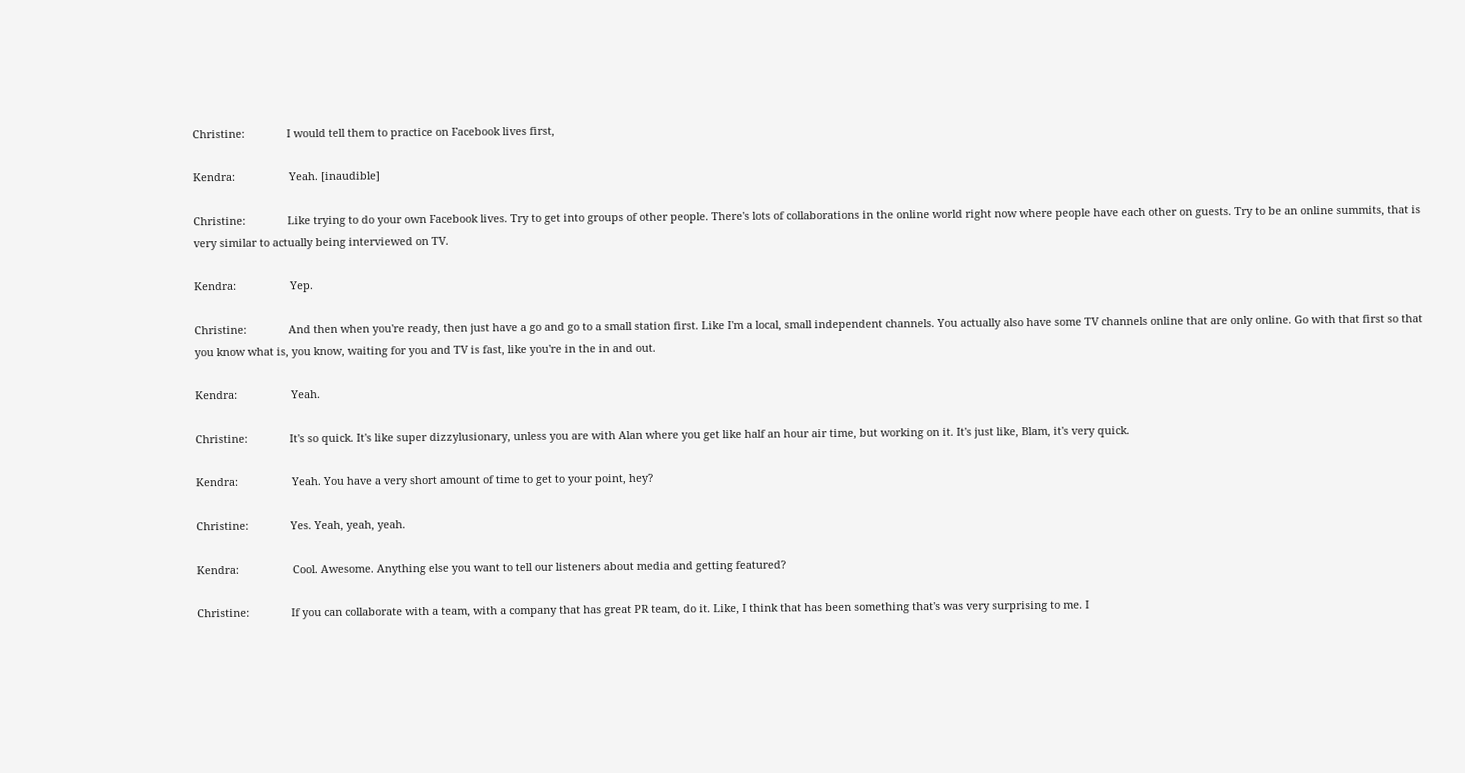Christine:              I would tell them to practice on Facebook lives first,

Kendra:                  Yeah. [inaudible]

Christine:              Like trying to do your own Facebook lives. Try to get into groups of other people. There's lots of collaborations in the online world right now where people have each other on guests. Try to be an online summits, that is very similar to actually being interviewed on TV.

Kendra:                  Yep.

Christine:              And then when you're ready, then just have a go and go to a small station first. Like I'm a local, small independent channels. You actually also have some TV channels online that are only online. Go with that first so that you know what is, you know, waiting for you and TV is fast, like you're in the in and out.

Kendra:                  Yeah.

Christine:              It's so quick. It's like super dizzylusionary, unless you are with Alan where you get like half an hour air time, but working on it. It's just like, Blam, it's very quick.

Kendra:                  Yeah. You have a very short amount of time to get to your point, hey?

Christine:              Yes. Yeah, yeah, yeah.

Kendra:                  Cool. Awesome. Anything else you want to tell our listeners about media and getting featured?

Christine:              If you can collaborate with a team, with a company that has great PR team, do it. Like, I think that has been something that's was very surprising to me. I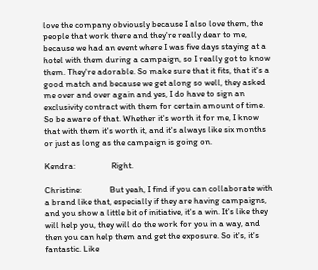love the company obviously because I also love them, the people that work there and they're really dear to me, because we had an event where I was five days staying at a hotel with them during a campaign, so I really got to know them. They're adorable. So make sure that it fits, that it's a good match and because we get along so well, they asked me over and over again and yes, I do have to sign an exclusivity contract with them for certain amount of time. So be aware of that. Whether it's worth it for me, I know that with them it's worth it, and it's always like six months or just as long as the campaign is going on.

Kendra:                  Right.

Christine:              But yeah, I find if you can collaborate with a brand like that, especially if they are having campaigns, and you show a little bit of initiative, it's a win. It's like they will help you, they will do the work for you in a way, and then you can help them and get the exposure. So it's, it's fantastic. Like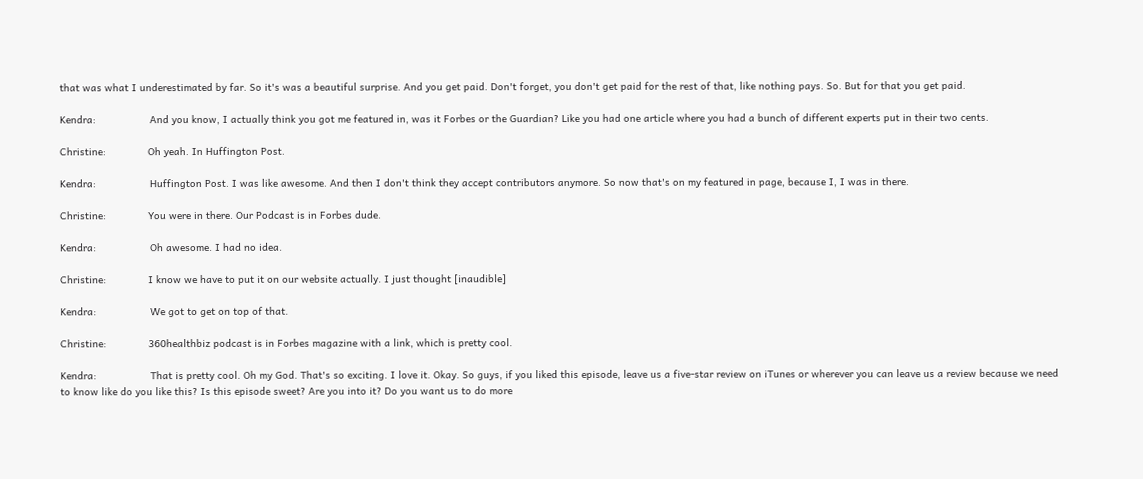that was what I underestimated by far. So it's was a beautiful surprise. And you get paid. Don't forget, you don't get paid for the rest of that, like nothing pays. So. But for that you get paid.

Kendra:                  And you know, I actually think you got me featured in, was it Forbes or the Guardian? Like you had one article where you had a bunch of different experts put in their two cents.

Christine:              Oh yeah. In Huffington Post.

Kendra:                  Huffington Post. I was like awesome. And then I don't think they accept contributors anymore. So now that's on my featured in page, because I, I was in there.

Christine:              You were in there. Our Podcast is in Forbes dude.

Kendra:                  Oh awesome. I had no idea.

Christine:              I know we have to put it on our website actually. I just thought [inaudible]

Kendra:                  We got to get on top of that.

Christine:              360healthbiz podcast is in Forbes magazine with a link, which is pretty cool.

Kendra:                  That is pretty cool. Oh my God. That's so exciting. I love it. Okay. So guys, if you liked this episode, leave us a five-star review on iTunes or wherever you can leave us a review because we need to know like do you like this? Is this episode sweet? Are you into it? Do you want us to do more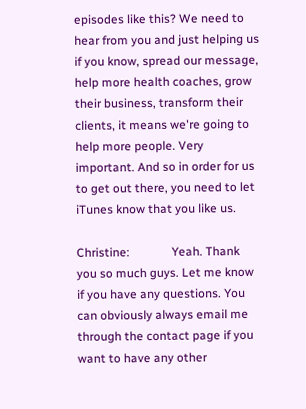episodes like this? We need to hear from you and just helping us if you know, spread our message, help more health coaches, grow their business, transform their clients, it means we're going to help more people. Very important. And so in order for us to get out there, you need to let iTunes know that you like us.

Christine:              Yeah. Thank you so much guys. Let me know if you have any questions. You can obviously always email me through the contact page if you want to have any other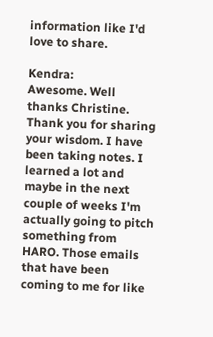information like I'd love to share.

Kendra:                  Awesome. Well thanks Christine. Thank you for sharing your wisdom. I have been taking notes. I learned a lot and maybe in the next couple of weeks I'm actually going to pitch something from HARO. Those emails that have been coming to me for like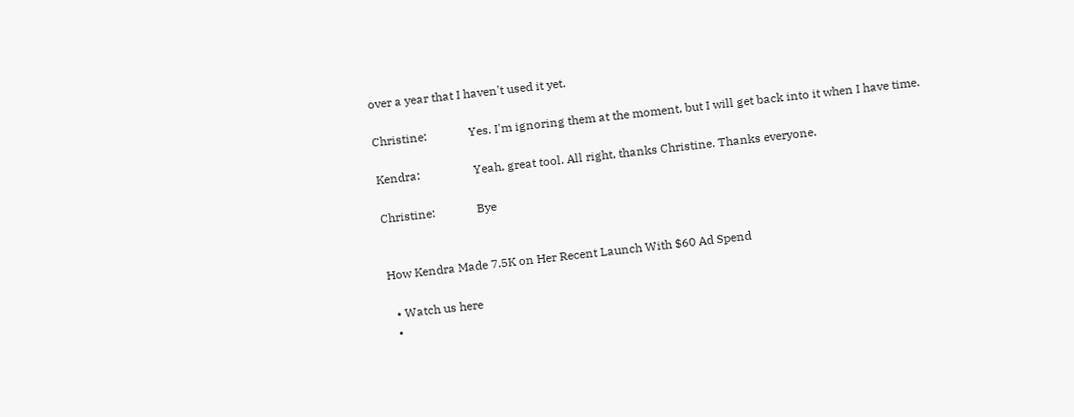over a year that I haven't used it yet.

Christine:              Yes. I'm ignoring them at the moment, but I will get back into it when I have time.

Kendra:                  Yeah, great tool. All right, thanks Christine. Thanks everyone.

Christine:              Bye


How Kendra Made 7.5K on Her Recent Launch With $60 Ad Spend

  • Watch us here
  •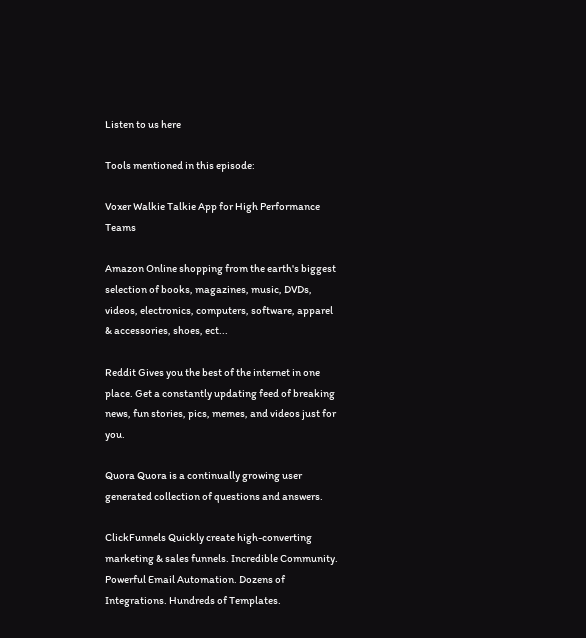Listen to us here

Tools mentioned in this episode:

Voxer Walkie Talkie App for High Performance Teams

Amazon Online shopping from the earth's biggest selection of books, magazines, music, DVDs, videos, electronics, computers, software, apparel & accessories, shoes, ect...

Reddit Gives you the best of the internet in one place. Get a constantly updating feed of breaking news, fun stories, pics, memes, and videos just for you.

Quora Quora is a continually growing user generated collection of questions and answers.

ClickFunnels Quickly create high-converting marketing & sales funnels. Incredible Community. Powerful Email Automation. Dozens of Integrations. Hundreds of Templates.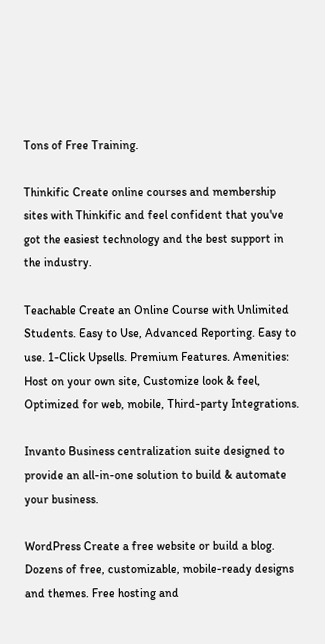Tons of Free Training.

Thinkific Create online courses and membership sites with Thinkific and feel confident that you've got the easiest technology and the best support in the industry.

Teachable Create an Online Course with Unlimited Students. Easy to Use, Advanced Reporting. Easy to use. 1-Click Upsells. Premium Features. Amenities: Host on your own site, Customize look & feel, Optimized for web, mobile, Third-party Integrations.

Invanto Business centralization suite designed to provide an all-in-one solution to build & automate your business.

WordPress Create a free website or build a blog. Dozens of free, customizable, mobile-ready designs and themes. Free hosting and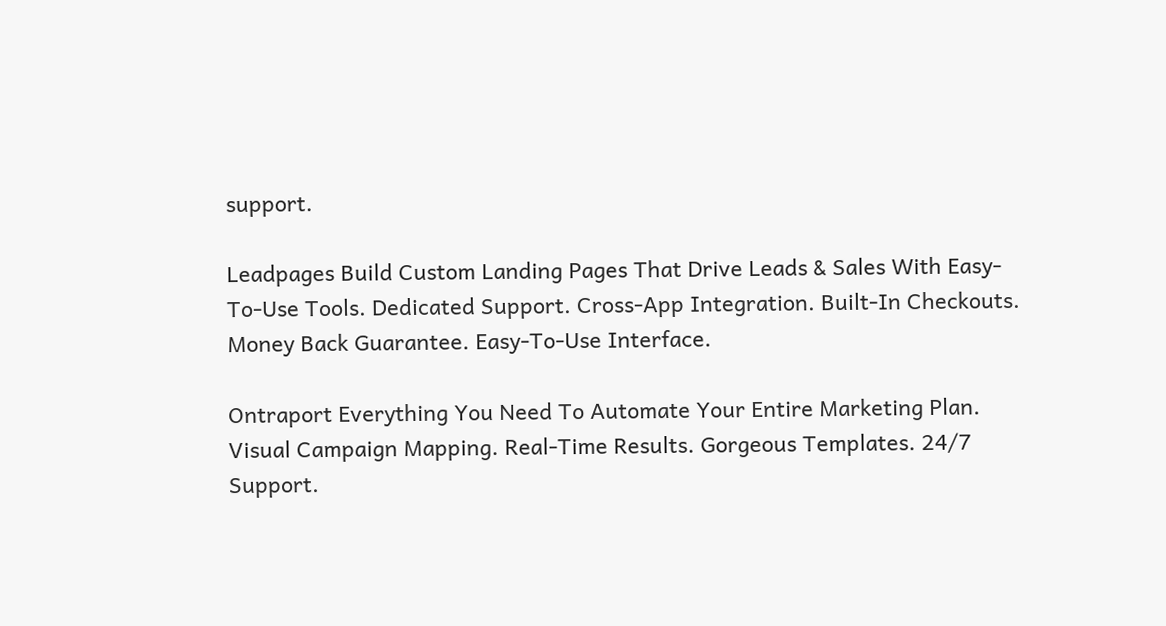support.

Leadpages Build Custom Landing Pages That Drive Leads & Sales With Easy-To-Use Tools. Dedicated Support. Cross-App Integration. Built-In Checkouts. Money Back Guarantee. Easy-To-Use Interface.

Ontraport Everything You Need To Automate Your Entire Marketing Plan. Visual Campaign Mapping. Real-Time Results. Gorgeous Templates. 24/7 Support.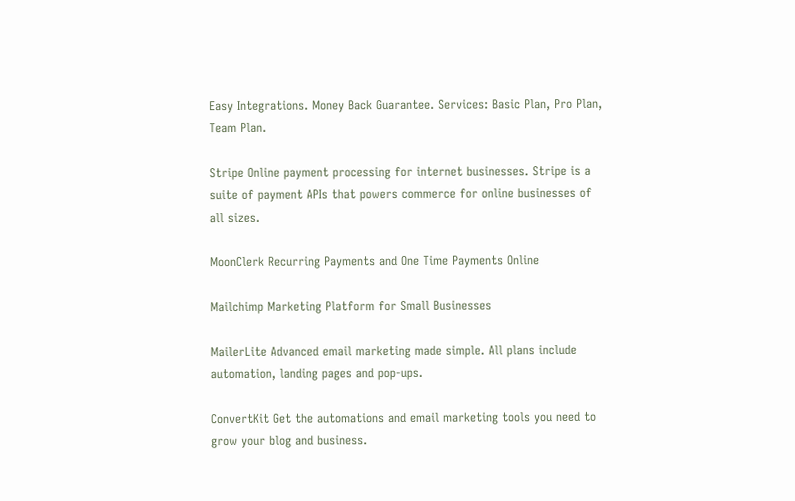Easy Integrations. Money Back Guarantee. Services: Basic Plan, Pro Plan, Team Plan.

Stripe Online payment processing for internet businesses. Stripe is a suite of payment APIs that powers commerce for online businesses of all sizes.

MoonClerk Recurring Payments and One Time Payments Online

Mailchimp Marketing Platform for Small Businesses

MailerLite Advanced email marketing made simple. All plans include automation, landing pages and pop-ups.

ConvertKit Get the automations and email marketing tools you need to grow your blog and business.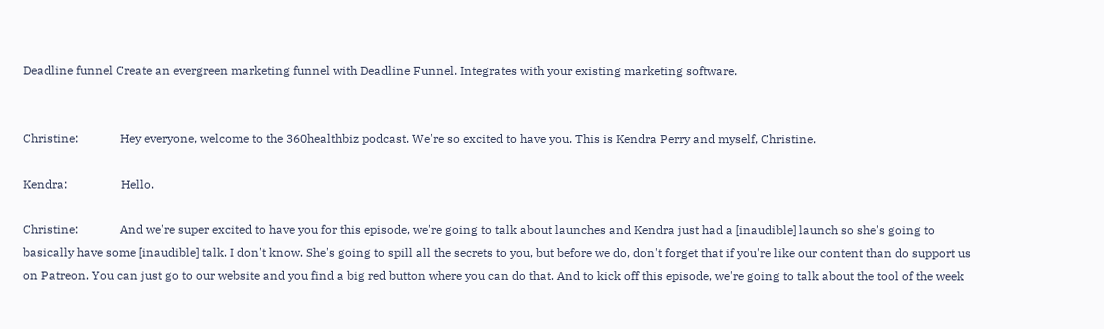Deadline funnel Create an evergreen marketing funnel with Deadline Funnel. Integrates with your existing marketing software.


Christine:              Hey everyone, welcome to the 360healthbiz podcast. We're so excited to have you. This is Kendra Perry and myself, Christine.

Kendra:                  Hello.

Christine:              And we're super excited to have you for this episode, we're going to talk about launches and Kendra just had a [inaudible] launch so she's going to basically have some [inaudible] talk. I don't know. She's going to spill all the secrets to you, but before we do, don't forget that if you're like our content than do support us on Patreon. You can just go to our website and you find a big red button where you can do that. And to kick off this episode, we're going to talk about the tool of the week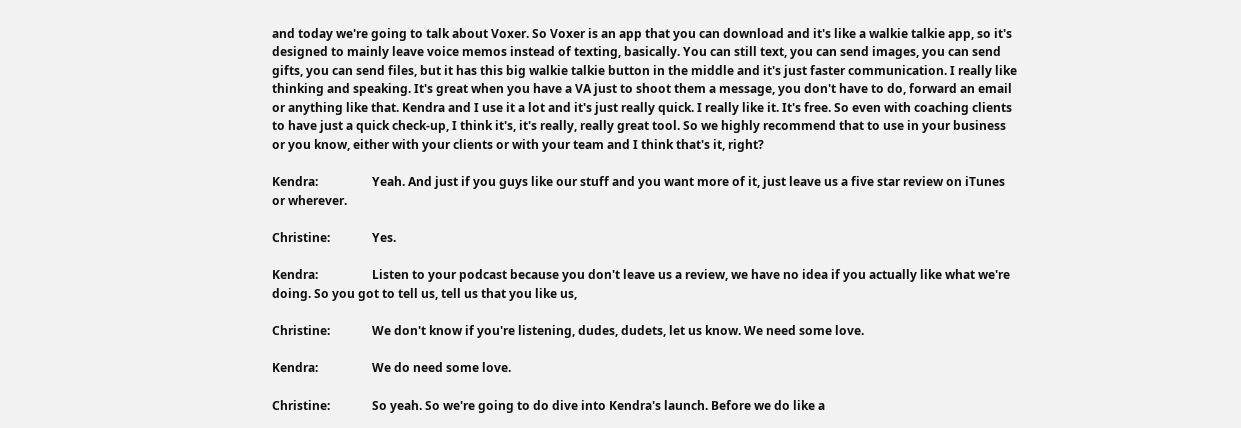and today we're going to talk about Voxer. So Voxer is an app that you can download and it's like a walkie talkie app, so it's designed to mainly leave voice memos instead of texting, basically. You can still text, you can send images, you can send gifts, you can send files, but it has this big walkie talkie button in the middle and it's just faster communication. I really like thinking and speaking. It's great when you have a VA just to shoot them a message, you don't have to do, forward an email or anything like that. Kendra and I use it a lot and it's just really quick. I really like it. It's free. So even with coaching clients to have just a quick check-up, I think it's, it's really, really great tool. So we highly recommend that to use in your business or you know, either with your clients or with your team and I think that's it, right?

Kendra:                  Yeah. And just if you guys like our stuff and you want more of it, just leave us a five star review on iTunes or wherever.

Christine:              Yes.

Kendra:                  Listen to your podcast because you don't leave us a review, we have no idea if you actually like what we're doing. So you got to tell us, tell us that you like us,

Christine:              We don't know if you're listening, dudes, dudets, let us know. We need some love.

Kendra:                  We do need some love.

Christine:              So yeah. So we're going to do dive into Kendra's launch. Before we do like a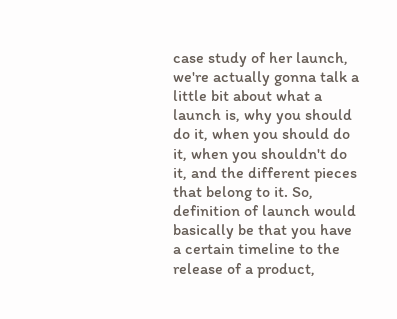case study of her launch, we're actually gonna talk a little bit about what a launch is, why you should do it, when you should do it, when you shouldn't do it, and the different pieces that belong to it. So, definition of launch would basically be that you have a certain timeline to the release of a product,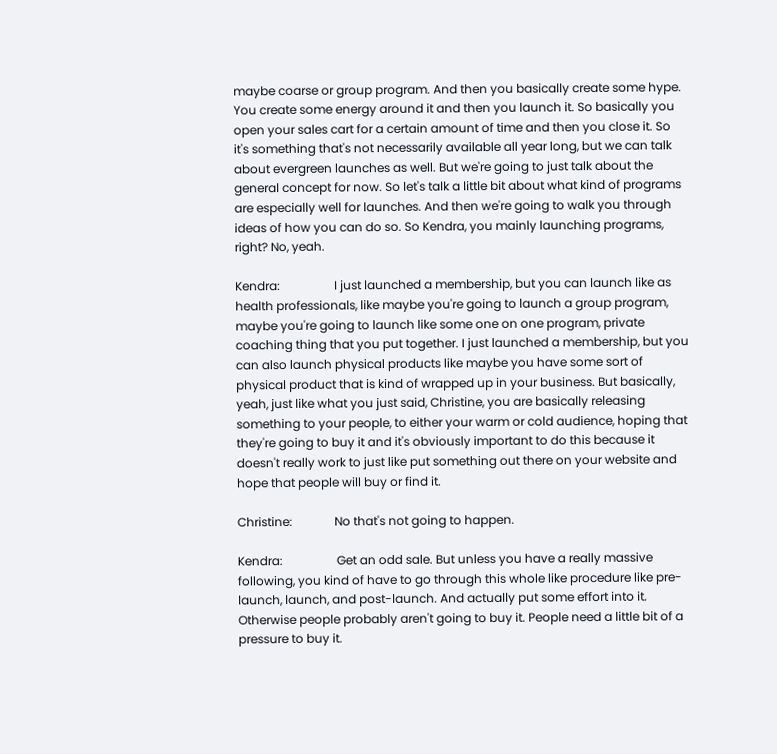maybe coarse or group program. And then you basically create some hype. You create some energy around it and then you launch it. So basically you open your sales cart for a certain amount of time and then you close it. So it's something that's not necessarily available all year long, but we can talk about evergreen launches as well. But we're going to just talk about the general concept for now. So let's talk a little bit about what kind of programs are especially well for launches. And then we're going to walk you through ideas of how you can do so. So Kendra, you mainly launching programs, right? No, yeah.

Kendra:                  I just launched a membership, but you can launch like as health professionals, like maybe you're going to launch a group program, maybe you're going to launch like some one on one program, private coaching thing that you put together. I just launched a membership, but you can also launch physical products like maybe you have some sort of physical product that is kind of wrapped up in your business. But basically, yeah, just like what you just said, Christine, you are basically releasing something to your people, to either your warm or cold audience, hoping that they're going to buy it and it's obviously important to do this because it doesn't really work to just like put something out there on your website and hope that people will buy or find it.

Christine:              No that's not going to happen.

Kendra:                  Get an odd sale. But unless you have a really massive following, you kind of have to go through this whole like procedure like pre-launch, launch, and post-launch. And actually put some effort into it. Otherwise people probably aren't going to buy it. People need a little bit of a pressure to buy it.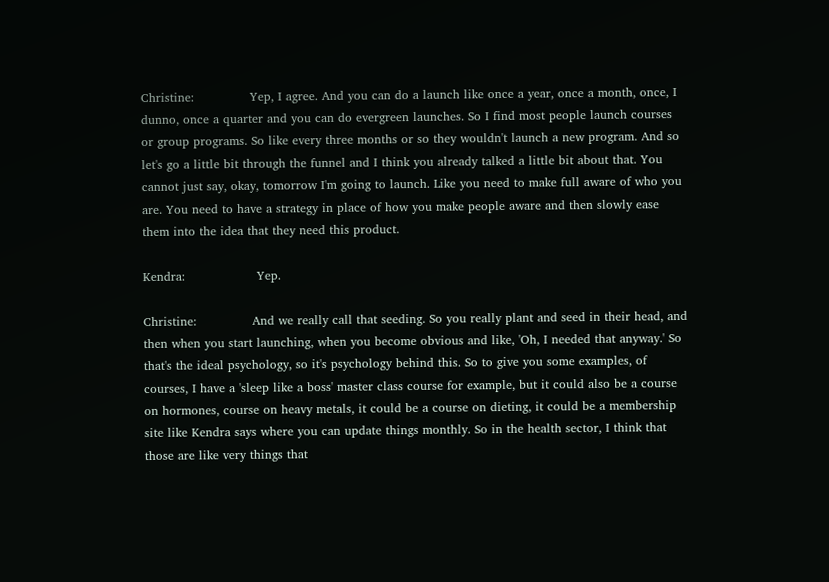Christine:              Yep, I agree. And you can do a launch like once a year, once a month, once, I dunno, once a quarter and you can do evergreen launches. So I find most people launch courses or group programs. So like every three months or so they wouldn't launch a new program. And so let's go a little bit through the funnel and I think you already talked a little bit about that. You cannot just say, okay, tomorrow I'm going to launch. Like you need to make full aware of who you are. You need to have a strategy in place of how you make people aware and then slowly ease them into the idea that they need this product.

Kendra:                  Yep.

Christine:              And we really call that seeding. So you really plant and seed in their head, and then when you start launching, when you become obvious and like, 'Oh, I needed that anyway.' So that's the ideal psychology, so it's psychology behind this. So to give you some examples, of courses, I have a 'sleep like a boss' master class course for example, but it could also be a course on hormones, course on heavy metals, it could be a course on dieting, it could be a membership site like Kendra says where you can update things monthly. So in the health sector, I think that those are like very things that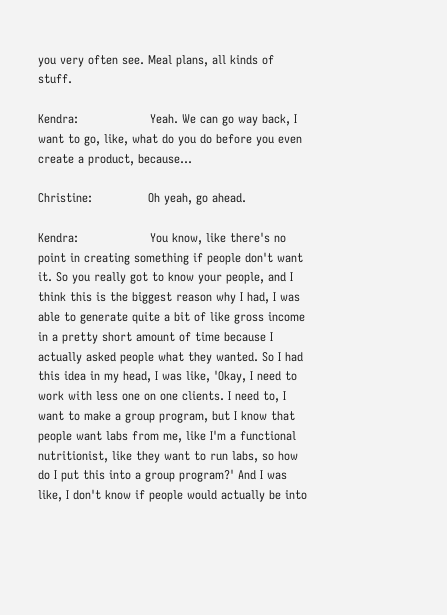you very often see. Meal plans, all kinds of stuff.

Kendra:                  Yeah. We can go way back, I want to go, like, what do you do before you even create a product, because...

Christine:              Oh yeah, go ahead.

Kendra:                  You know, like there's no point in creating something if people don't want it. So you really got to know your people, and I think this is the biggest reason why I had, I was able to generate quite a bit of like gross income in a pretty short amount of time because I actually asked people what they wanted. So I had this idea in my head, I was like, 'Okay, I need to work with less one on one clients. I need to, I want to make a group program, but I know that people want labs from me, like I'm a functional nutritionist, like they want to run labs, so how do I put this into a group program?' And I was like, I don't know if people would actually be into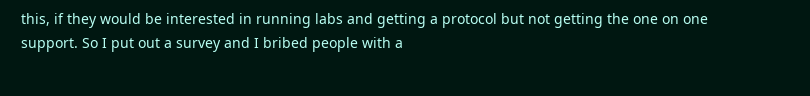this, if they would be interested in running labs and getting a protocol but not getting the one on one support. So I put out a survey and I bribed people with a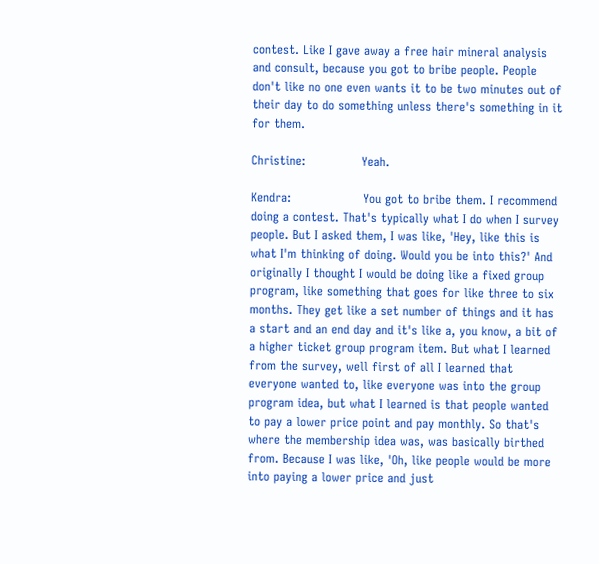contest. Like I gave away a free hair mineral analysis and consult, because you got to bribe people. People don't like no one even wants it to be two minutes out of their day to do something unless there's something in it for them.

Christine:              Yeah.

Kendra:                  You got to bribe them. I recommend doing a contest. That's typically what I do when I survey people. But I asked them, I was like, 'Hey, like this is what I'm thinking of doing. Would you be into this?' And originally I thought I would be doing like a fixed group program, like something that goes for like three to six months. They get like a set number of things and it has a start and an end day and it's like a, you know, a bit of a higher ticket group program item. But what I learned from the survey, well first of all I learned that everyone wanted to, like everyone was into the group program idea, but what I learned is that people wanted to pay a lower price point and pay monthly. So that's where the membership idea was, was basically birthed from. Because I was like, 'Oh, like people would be more into paying a lower price and just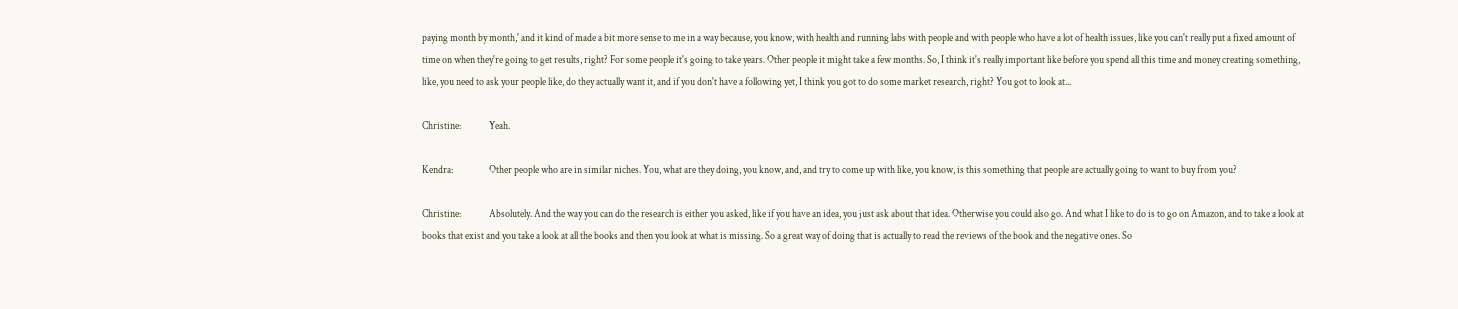paying month by month,' and it kind of made a bit more sense to me in a way because, you know, with health and running labs with people and with people who have a lot of health issues, like you can't really put a fixed amount of time on when they're going to get results, right? For some people it's going to take years. Other people it might take a few months. So, I think it's really important like before you spend all this time and money creating something, like, you need to ask your people like, do they actually want it, and if you don't have a following yet, I think you got to do some market research, right? You got to look at...

Christine:              Yeah.

Kendra:                  Other people who are in similar niches. You, what are they doing, you know, and, and try to come up with like, you know, is this something that people are actually going to want to buy from you?

Christine:              Absolutely. And the way you can do the research is either you asked, like if you have an idea, you just ask about that idea. Otherwise you could also go. And what I like to do is to go on Amazon, and to take a look at books that exist and you take a look at all the books and then you look at what is missing. So a great way of doing that is actually to read the reviews of the book and the negative ones. So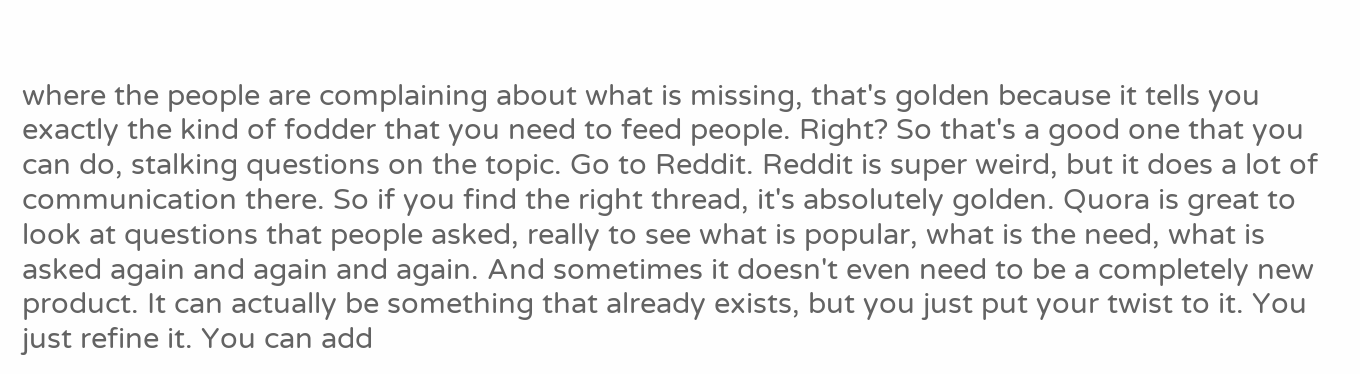where the people are complaining about what is missing, that's golden because it tells you exactly the kind of fodder that you need to feed people. Right? So that's a good one that you can do, stalking questions on the topic. Go to Reddit. Reddit is super weird, but it does a lot of communication there. So if you find the right thread, it's absolutely golden. Quora is great to look at questions that people asked, really to see what is popular, what is the need, what is asked again and again and again. And sometimes it doesn't even need to be a completely new product. It can actually be something that already exists, but you just put your twist to it. You just refine it. You can add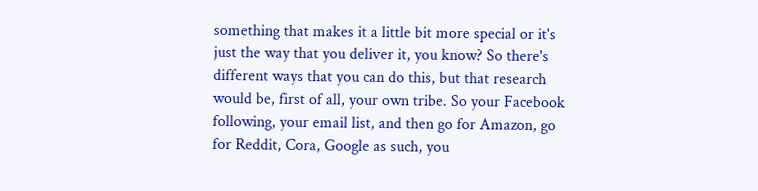something that makes it a little bit more special or it's just the way that you deliver it, you know? So there's different ways that you can do this, but that research would be, first of all, your own tribe. So your Facebook following, your email list, and then go for Amazon, go for Reddit, Cora, Google as such, you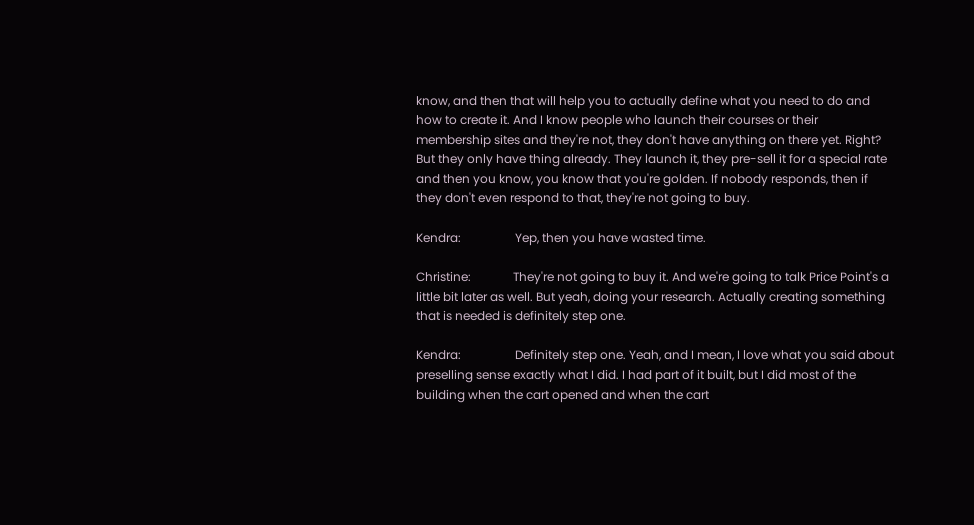know, and then that will help you to actually define what you need to do and how to create it. And I know people who launch their courses or their membership sites and they're not, they don't have anything on there yet. Right? But they only have thing already. They launch it, they pre-sell it for a special rate and then you know, you know that you're golden. If nobody responds, then if they don't even respond to that, they're not going to buy.

Kendra:                  Yep, then you have wasted time.

Christine:              They're not going to buy it. And we're going to talk Price Point's a little bit later as well. But yeah, doing your research. Actually creating something that is needed is definitely step one.

Kendra:                  Definitely step one. Yeah, and I mean, I love what you said about preselling sense exactly what I did. I had part of it built, but I did most of the building when the cart opened and when the cart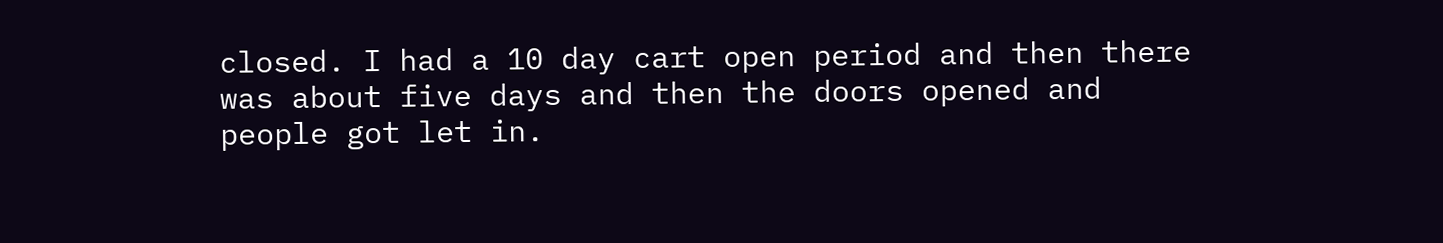closed. I had a 10 day cart open period and then there was about five days and then the doors opened and people got let in.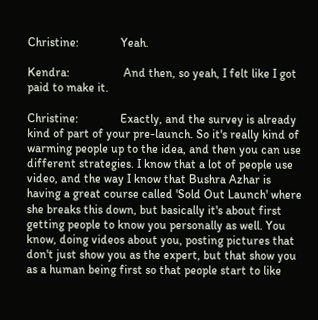Christine:              Yeah.

Kendra:                  And then, so yeah, I felt like I got paid to make it.

Christine:              Exactly, and the survey is already kind of part of your pre-launch. So it's really kind of warming people up to the idea, and then you can use different strategies. I know that a lot of people use video, and the way I know that Bushra Azhar is having a great course called 'Sold Out Launch' where she breaks this down, but basically it's about first getting people to know you personally as well. You know, doing videos about you, posting pictures that don't just show you as the expert, but that show you as a human being first so that people start to like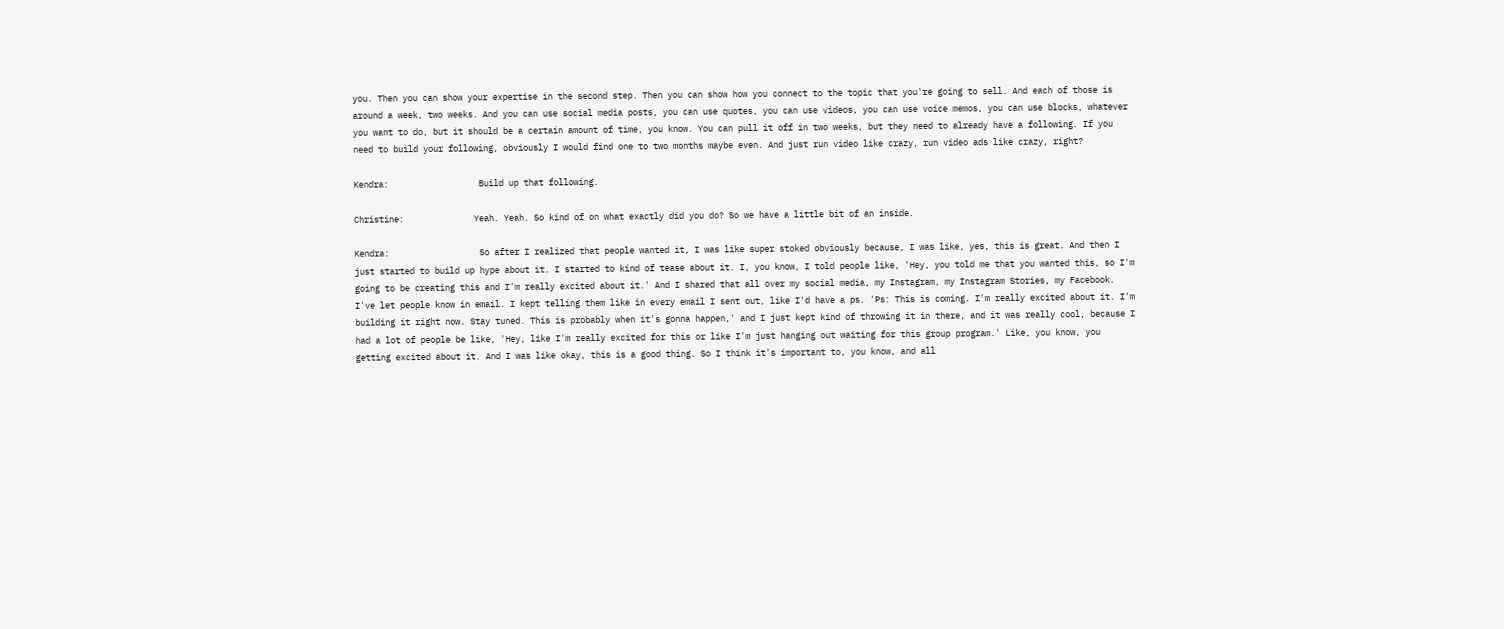you. Then you can show your expertise in the second step. Then you can show how you connect to the topic that you're going to sell. And each of those is around a week, two weeks. And you can use social media posts, you can use quotes, you can use videos, you can use voice memos, you can use blocks, whatever you want to do, but it should be a certain amount of time, you know. You can pull it off in two weeks, but they need to already have a following. If you need to build your following, obviously I would find one to two months maybe even. And just run video like crazy, run video ads like crazy, right?

Kendra:                  Build up that following.

Christine:              Yeah. Yeah. So kind of on what exactly did you do? So we have a little bit of an inside.

Kendra:                  So after I realized that people wanted it, I was like super stoked obviously because, I was like, yes, this is great. And then I just started to build up hype about it. I started to kind of tease about it. I, you know, I told people like, 'Hey, you told me that you wanted this, so I'm going to be creating this and I'm really excited about it.' And I shared that all over my social media, my Instagram, my Instagram Stories, my Facebook. I've let people know in email. I kept telling them like in every email I sent out, like I'd have a ps. 'Ps: This is coming. I'm really excited about it. I'm building it right now. Stay tuned. This is probably when it's gonna happen,' and I just kept kind of throwing it in there, and it was really cool, because I had a lot of people be like, 'Hey, like I'm really excited for this or like I'm just hanging out waiting for this group program.' Like, you know, you getting excited about it. And I was like okay, this is a good thing. So I think it's important to, you know, and all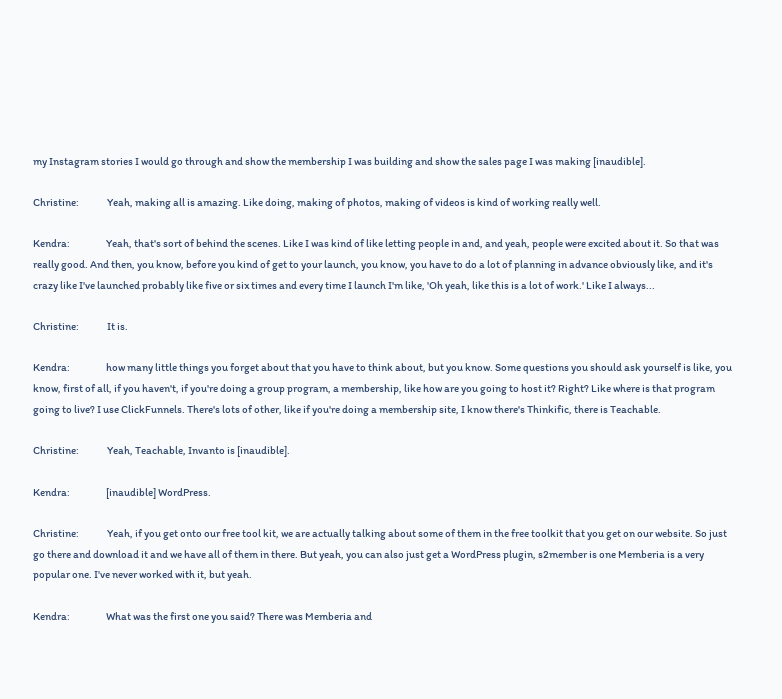my Instagram stories I would go through and show the membership I was building and show the sales page I was making [inaudible].

Christine:              Yeah, making all is amazing. Like doing, making of photos, making of videos is kind of working really well.

Kendra:                  Yeah, that's sort of behind the scenes. Like I was kind of like letting people in and, and yeah, people were excited about it. So that was really good. And then, you know, before you kind of get to your launch, you know, you have to do a lot of planning in advance obviously like, and it's crazy like I've launched probably like five or six times and every time I launch I'm like, 'Oh yeah, like this is a lot of work.' Like I always...

Christine:              It is.

Kendra:                  how many little things you forget about that you have to think about, but you know. Some questions you should ask yourself is like, you know, first of all, if you haven't, if you're doing a group program, a membership, like how are you going to host it? Right? Like where is that program going to live? I use ClickFunnels. There's lots of other, like if you're doing a membership site, I know there's Thinkific, there is Teachable.

Christine:              Yeah, Teachable, Invanto is [inaudible].

Kendra:                  [inaudible] WordPress.

Christine:              Yeah, if you get onto our free tool kit, we are actually talking about some of them in the free toolkit that you get on our website. So just go there and download it and we have all of them in there. But yeah, you can also just get a WordPress plugin, s2member is one Memberia is a very popular one. I've never worked with it, but yeah.

Kendra:                  What was the first one you said? There was Memberia and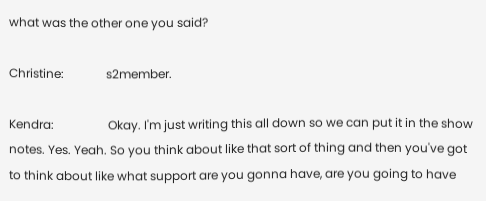what was the other one you said?

Christine:              s2member.

Kendra:                  Okay. I'm just writing this all down so we can put it in the show notes. Yes. Yeah. So you think about like that sort of thing and then you've got to think about like what support are you gonna have, are you going to have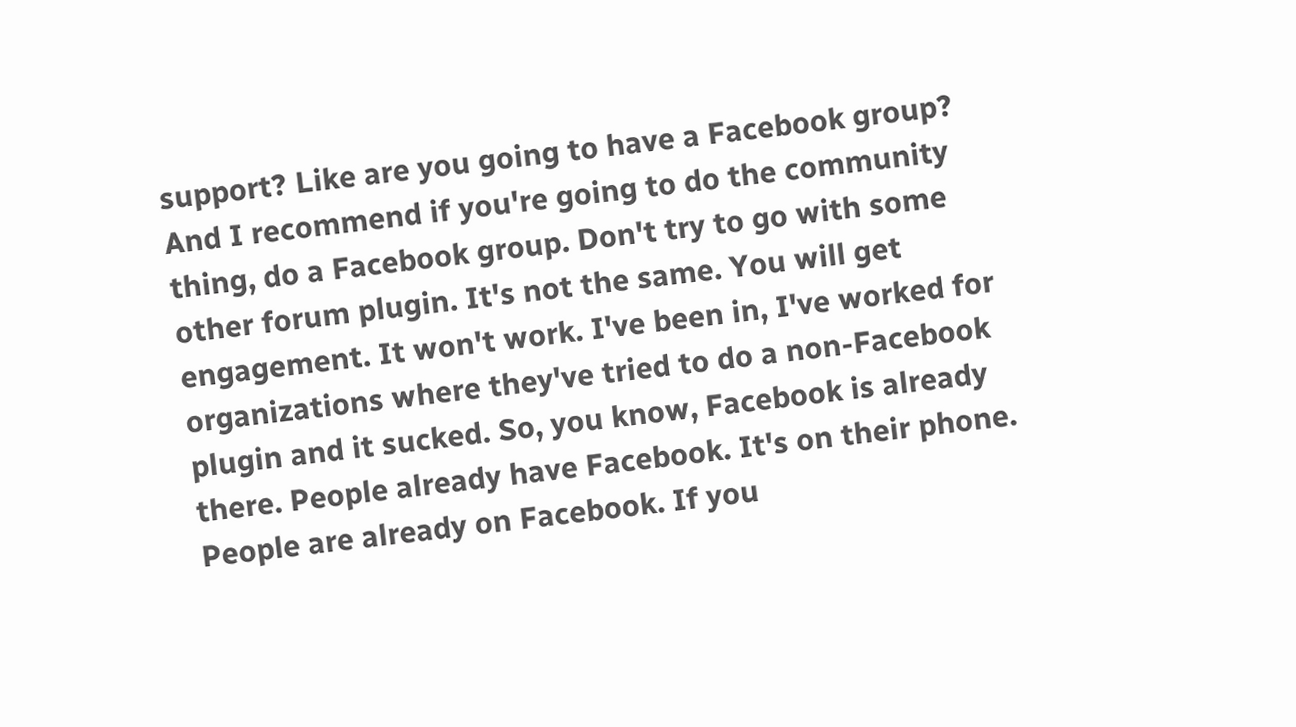support? Like are you going to have a Facebook group? And I recommend if you're going to do the community thing, do a Facebook group. Don't try to go with some other forum plugin. It's not the same. You will get engagement. It won't work. I've been in, I've worked for organizations where they've tried to do a non-Facebook plugin and it sucked. So, you know, Facebook is already there. People already have Facebook. It's on their phone. People are already on Facebook. If you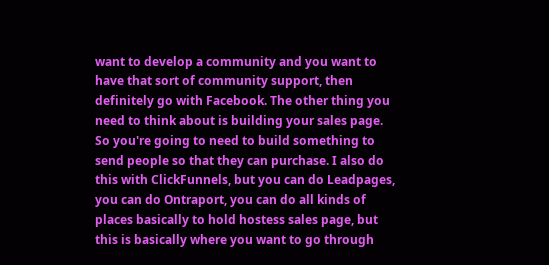want to develop a community and you want to have that sort of community support, then definitely go with Facebook. The other thing you need to think about is building your sales page. So you're going to need to build something to send people so that they can purchase. I also do this with ClickFunnels, but you can do Leadpages, you can do Ontraport, you can do all kinds of places basically to hold hostess sales page, but this is basically where you want to go through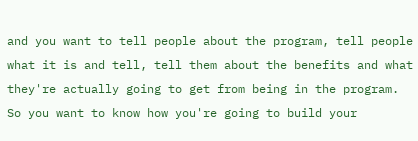and you want to tell people about the program, tell people what it is and tell, tell them about the benefits and what they're actually going to get from being in the program. So you want to know how you're going to build your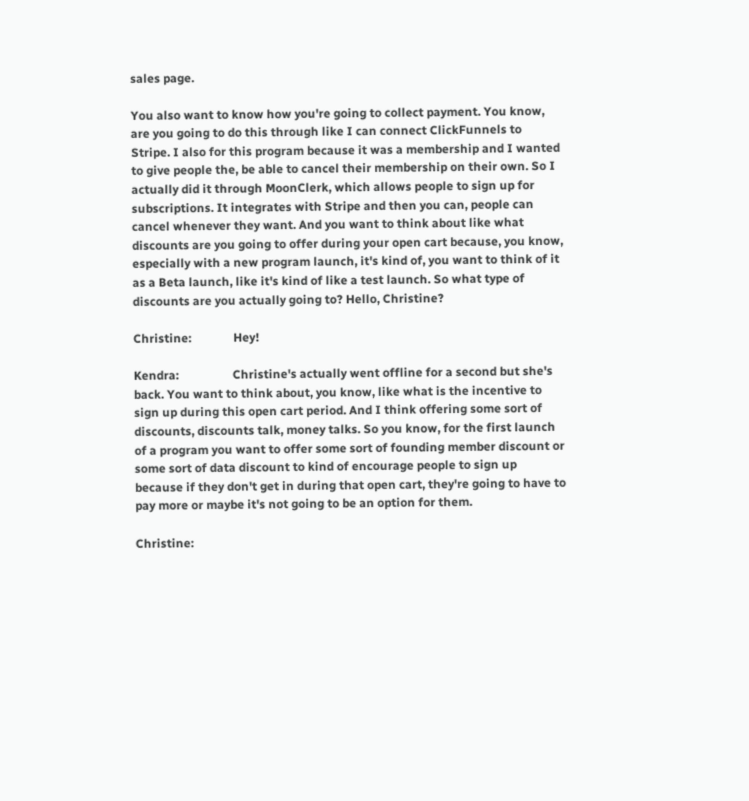sales page.

You also want to know how you're going to collect payment. You know, are you going to do this through like I can connect ClickFunnels to Stripe. I also for this program because it was a membership and I wanted to give people the, be able to cancel their membership on their own. So I actually did it through MoonClerk, which allows people to sign up for subscriptions. It integrates with Stripe and then you can, people can cancel whenever they want. And you want to think about like what discounts are you going to offer during your open cart because, you know, especially with a new program launch, it's kind of, you want to think of it as a Beta launch, like it's kind of like a test launch. So what type of discounts are you actually going to? Hello, Christine?

Christine:              Hey!

Kendra:                  Christine's actually went offline for a second but she's back. You want to think about, you know, like what is the incentive to sign up during this open cart period. And I think offering some sort of discounts, discounts talk, money talks. So you know, for the first launch of a program you want to offer some sort of founding member discount or some sort of data discount to kind of encourage people to sign up because if they don't get in during that open cart, they're going to have to pay more or maybe it's not going to be an option for them.

Christine: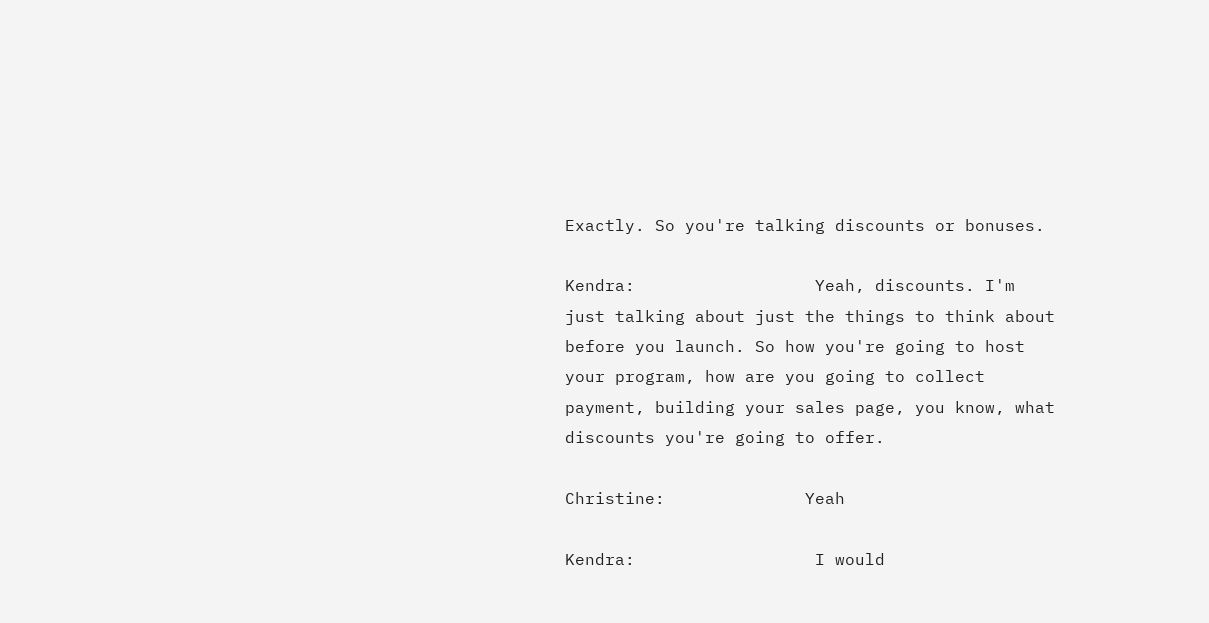Exactly. So you're talking discounts or bonuses.

Kendra:                  Yeah, discounts. I'm just talking about just the things to think about before you launch. So how you're going to host your program, how are you going to collect payment, building your sales page, you know, what discounts you're going to offer.

Christine:              Yeah

Kendra:                  I would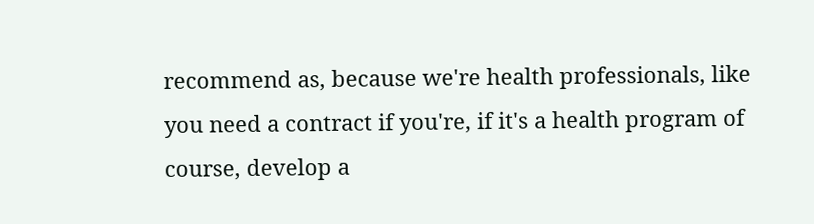recommend as, because we're health professionals, like you need a contract if you're, if it's a health program of course, develop a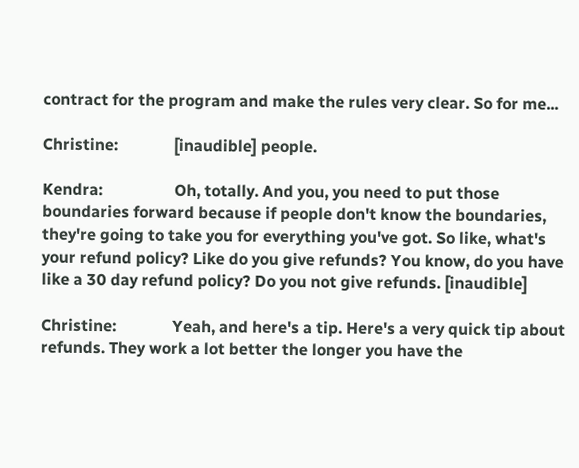contract for the program and make the rules very clear. So for me...

Christine:              [inaudible] people.

Kendra:                  Oh, totally. And you, you need to put those boundaries forward because if people don't know the boundaries, they're going to take you for everything you've got. So like, what's your refund policy? Like do you give refunds? You know, do you have like a 30 day refund policy? Do you not give refunds. [inaudible]

Christine:              Yeah, and here's a tip. Here's a very quick tip about refunds. They work a lot better the longer you have the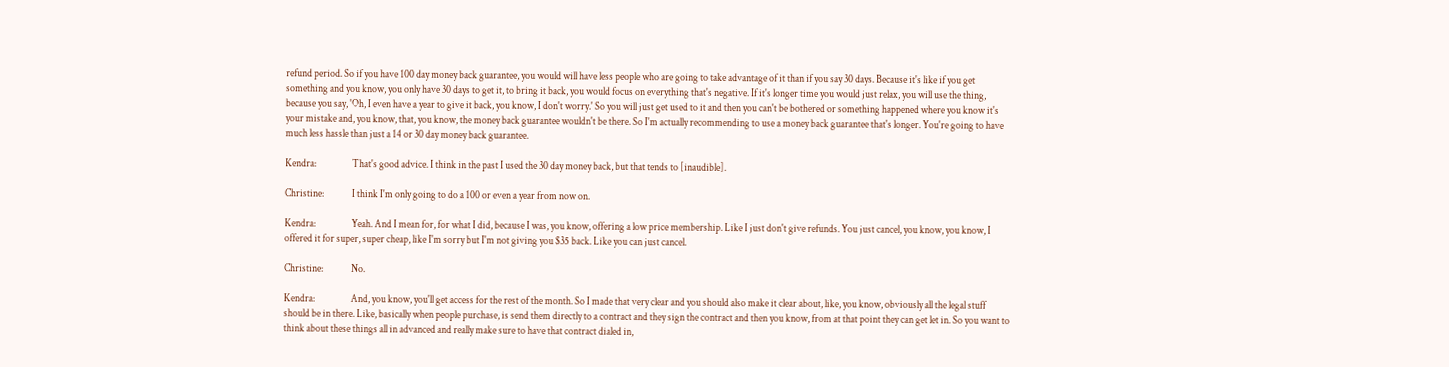refund period. So if you have 100 day money back guarantee, you would will have less people who are going to take advantage of it than if you say 30 days. Because it's like if you get something and you know, you only have 30 days to get it, to bring it back, you would focus on everything that's negative. If it's longer time you would just relax, you will use the thing, because you say, 'Oh, I even have a year to give it back, you know, I don't worry.' So you will just get used to it and then you can't be bothered or something happened where you know it's your mistake and, you know, that, you know, the money back guarantee wouldn't be there. So I'm actually recommending to use a money back guarantee that's longer. You're going to have much less hassle than just a 14 or 30 day money back guarantee.

Kendra:                  That's good advice. I think in the past I used the 30 day money back, but that tends to [inaudible].

Christine:              I think I'm only going to do a 100 or even a year from now on.

Kendra:                  Yeah. And I mean for, for what I did, because I was, you know, offering a low price membership. Like I just don't give refunds. You just cancel, you know, you know, I offered it for super, super cheap, like I'm sorry but I'm not giving you $35 back. Like you can just cancel.

Christine:              No.

Kendra:                  And, you know, you'll get access for the rest of the month. So I made that very clear and you should also make it clear about, like, you know, obviously all the legal stuff should be in there. Like, basically when people purchase, is send them directly to a contract and they sign the contract and then you know, from at that point they can get let in. So you want to think about these things all in advanced and really make sure to have that contract dialed in,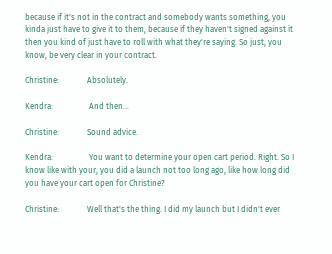because if it's not in the contract and somebody wants something, you kinda just have to give it to them, because if they haven't signed against it then you kind of just have to roll with what they're saying. So just, you know, be very clear in your contract.

Christine:              Absolutely.

Kendra:                  And then...

Christine:              Sound advice.

Kendra:                  You want to determine your open cart period. Right. So I know like with your, you did a launch not too long ago, like how long did you have your cart open for Christine?

Christine:              Well that's the thing. I did my launch but I didn't ever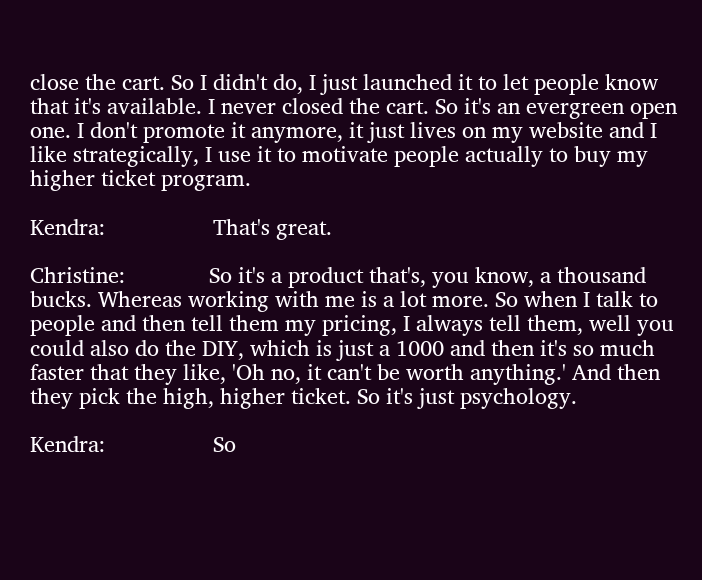close the cart. So I didn't do, I just launched it to let people know that it's available. I never closed the cart. So it's an evergreen open one. I don't promote it anymore, it just lives on my website and I like strategically, I use it to motivate people actually to buy my higher ticket program.

Kendra:                  That's great.

Christine:              So it's a product that's, you know, a thousand bucks. Whereas working with me is a lot more. So when I talk to people and then tell them my pricing, I always tell them, well you could also do the DIY, which is just a 1000 and then it's so much faster that they like, 'Oh no, it can't be worth anything.' And then they pick the high, higher ticket. So it's just psychology.

Kendra:                  So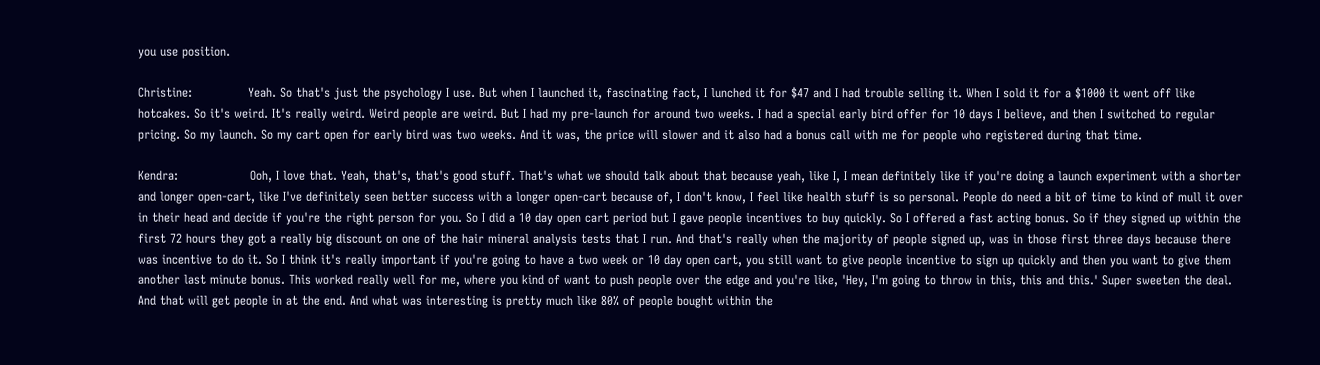you use position.

Christine:              Yeah. So that's just the psychology I use. But when I launched it, fascinating fact, I lunched it for $47 and I had trouble selling it. When I sold it for a $1000 it went off like hotcakes. So it's weird. It's really weird. Weird people are weird. But I had my pre-launch for around two weeks. I had a special early bird offer for 10 days I believe, and then I switched to regular pricing. So my launch. So my cart open for early bird was two weeks. And it was, the price will slower and it also had a bonus call with me for people who registered during that time.

Kendra:                  Ooh, I love that. Yeah, that's, that's good stuff. That's what we should talk about that because yeah, like I, I mean definitely like if you're doing a launch experiment with a shorter and longer open-cart, like I've definitely seen better success with a longer open-cart because of, I don't know, I feel like health stuff is so personal. People do need a bit of time to kind of mull it over in their head and decide if you're the right person for you. So I did a 10 day open cart period but I gave people incentives to buy quickly. So I offered a fast acting bonus. So if they signed up within the first 72 hours they got a really big discount on one of the hair mineral analysis tests that I run. And that's really when the majority of people signed up, was in those first three days because there was incentive to do it. So I think it's really important if you're going to have a two week or 10 day open cart, you still want to give people incentive to sign up quickly and then you want to give them another last minute bonus. This worked really well for me, where you kind of want to push people over the edge and you're like, 'Hey, I'm going to throw in this, this and this.' Super sweeten the deal. And that will get people in at the end. And what was interesting is pretty much like 80% of people bought within the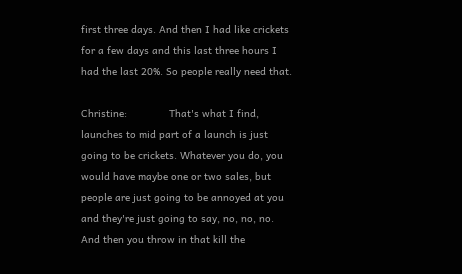first three days. And then I had like crickets for a few days and this last three hours I had the last 20%. So people really need that.

Christine:              That's what I find, launches to mid part of a launch is just going to be crickets. Whatever you do, you would have maybe one or two sales, but people are just going to be annoyed at you and they're just going to say, no, no, no. And then you throw in that kill the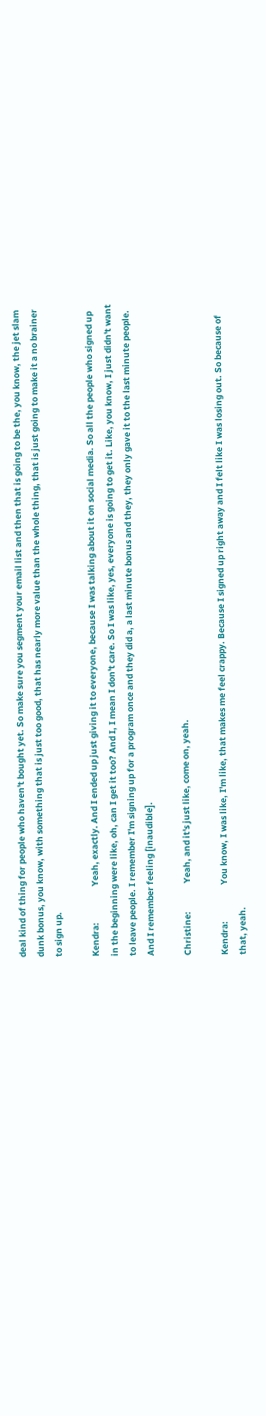deal kind of thing for people who haven't bought yet. So make sure you segment your email list and then that is going to be the, you know, the jet slam dunk bonus, you know, with something that is just too good, that has nearly more value than the whole thing, that is just going to make it a no brainer to sign up.

Kendra:                  Yeah, exactly. And I ended up just giving it to everyone, because I was talking about it on social media. So all the people who signed up in the beginning were like, oh, can I get it too? And I, I mean I don't care. So I was like, yes, everyone is going to get it. Like, you know, I just didn't want to leave people. I remember I'm signing up for a program once and they did a, a last minute bonus and they, they only gave it to the last minute people. And I remember feeling [inaudible].

Christine:              Yeah, and it's just like, come on, yeah.

Kendra:                  You know, I was like, I'm like, that makes me feel crappy. Because I signed up right away and I felt like I was losing out. So because of that, yeah.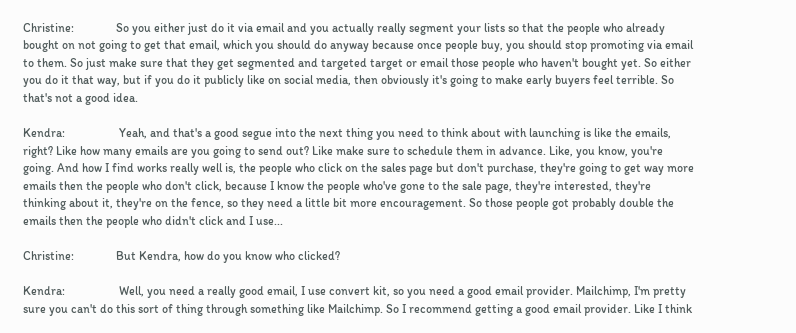Christine:              So you either just do it via email and you actually really segment your lists so that the people who already bought on not going to get that email, which you should do anyway because once people buy, you should stop promoting via email to them. So just make sure that they get segmented and targeted target or email those people who haven't bought yet. So either you do it that way, but if you do it publicly like on social media, then obviously it's going to make early buyers feel terrible. So that's not a good idea.

Kendra:                  Yeah, and that's a good segue into the next thing you need to think about with launching is like the emails, right? Like how many emails are you going to send out? Like make sure to schedule them in advance. Like, you know, you're going. And how I find works really well is, the people who click on the sales page but don't purchase, they're going to get way more emails then the people who don't click, because I know the people who've gone to the sale page, they're interested, they're thinking about it, they're on the fence, so they need a little bit more encouragement. So those people got probably double the emails then the people who didn't click and I use...

Christine:              But Kendra, how do you know who clicked?

Kendra:                  Well, you need a really good email, I use convert kit, so you need a good email provider. Mailchimp, I'm pretty sure you can't do this sort of thing through something like Mailchimp. So I recommend getting a good email provider. Like I think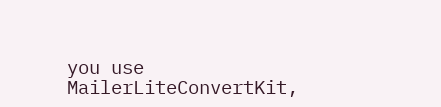you use MailerLiteConvertKit,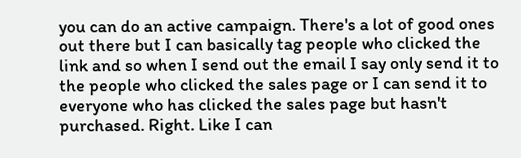you can do an active campaign. There's a lot of good ones out there but I can basically tag people who clicked the link and so when I send out the email I say only send it to the people who clicked the sales page or I can send it to everyone who has clicked the sales page but hasn't purchased. Right. Like I can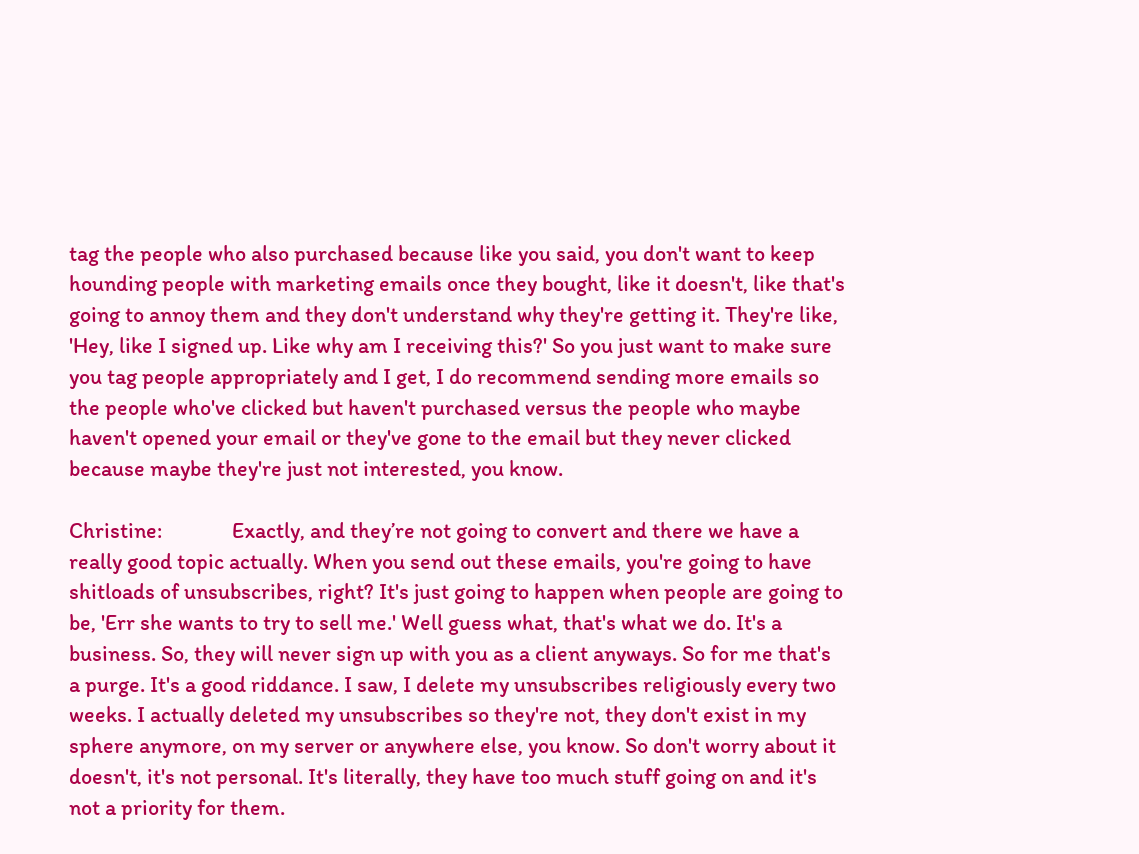tag the people who also purchased because like you said, you don't want to keep hounding people with marketing emails once they bought, like it doesn't, like that's going to annoy them and they don't understand why they're getting it. They're like, 'Hey, like I signed up. Like why am I receiving this?' So you just want to make sure you tag people appropriately and I get, I do recommend sending more emails so the people who've clicked but haven't purchased versus the people who maybe haven't opened your email or they've gone to the email but they never clicked because maybe they're just not interested, you know.

Christine:              Exactly, and they’re not going to convert and there we have a really good topic actually. When you send out these emails, you're going to have shitloads of unsubscribes, right? It's just going to happen when people are going to be, 'Err she wants to try to sell me.' Well guess what, that's what we do. It's a business. So, they will never sign up with you as a client anyways. So for me that's a purge. It's a good riddance. I saw, I delete my unsubscribes religiously every two weeks. I actually deleted my unsubscribes so they're not, they don't exist in my sphere anymore, on my server or anywhere else, you know. So don't worry about it doesn't, it's not personal. It's literally, they have too much stuff going on and it's not a priority for them.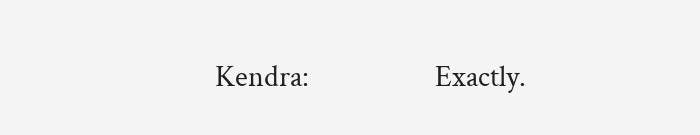Kendra:                  Exactly.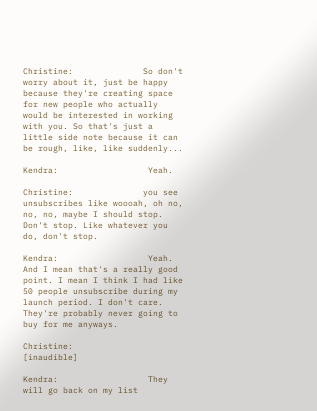Christine:              So don't worry about it, just be happy because they're creating space for new people who actually would be interested in working with you. So that's just a little side note because it can be rough, like, like suddenly...

Kendra:                  Yeah.

Christine:              you see unsubscribes like woooah, oh no, no, no, maybe I should stop. Don't stop. Like whatever you do, don't stop.

Kendra:                  Yeah. And I mean that's a really good point. I mean I think I had like 50 people unsubscribe during my launch period. I don't care. They're probably never going to buy for me anyways.

Christine:              [inaudible]

Kendra:                  They will go back on my list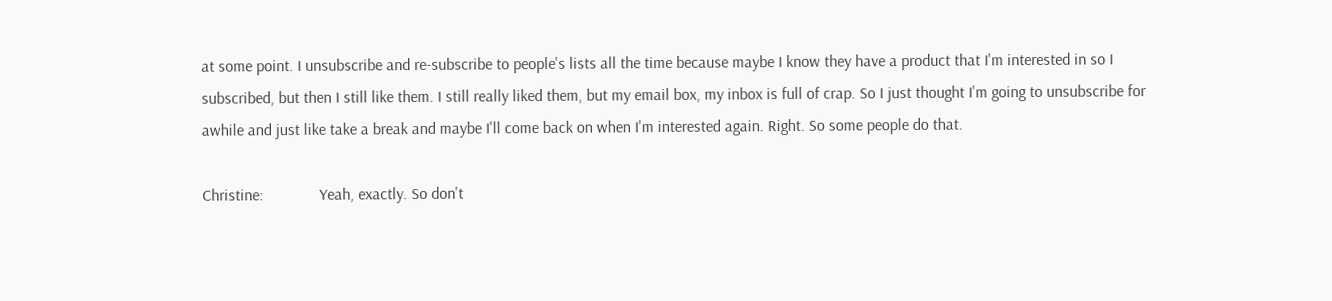at some point. I unsubscribe and re-subscribe to people's lists all the time because maybe I know they have a product that I'm interested in so I subscribed, but then I still like them. I still really liked them, but my email box, my inbox is full of crap. So I just thought I'm going to unsubscribe for awhile and just like take a break and maybe I'll come back on when I'm interested again. Right. So some people do that.

Christine:              Yeah, exactly. So don't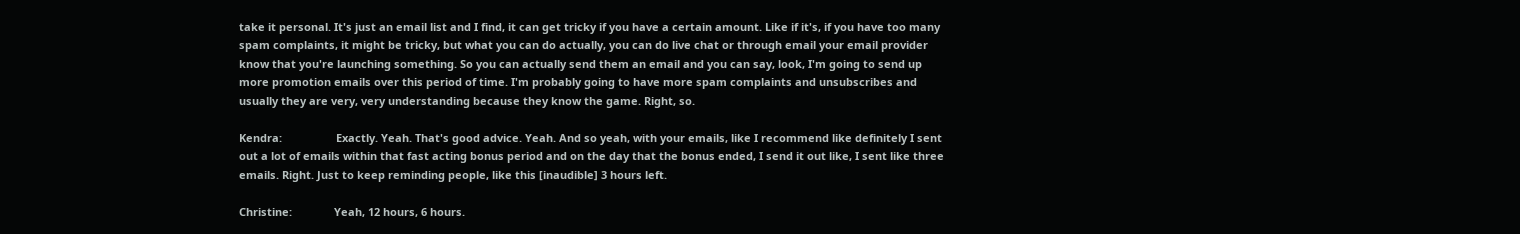take it personal. It's just an email list and I find, it can get tricky if you have a certain amount. Like if it's, if you have too many spam complaints, it might be tricky, but what you can do actually, you can do live chat or through email your email provider know that you're launching something. So you can actually send them an email and you can say, look, I'm going to send up more promotion emails over this period of time. I'm probably going to have more spam complaints and unsubscribes and usually they are very, very understanding because they know the game. Right, so.

Kendra:                  Exactly. Yeah. That's good advice. Yeah. And so yeah, with your emails, like I recommend like definitely I sent out a lot of emails within that fast acting bonus period and on the day that the bonus ended, I send it out like, I sent like three emails. Right. Just to keep reminding people, like this [inaudible] 3 hours left.

Christine:              Yeah, 12 hours, 6 hours.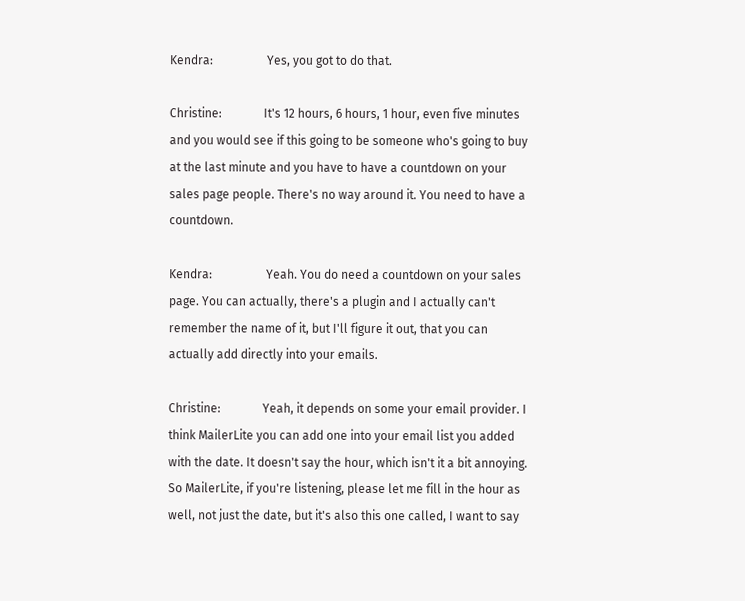Kendra:                  Yes, you got to do that.

Christine:              It's 12 hours, 6 hours, 1 hour, even five minutes and you would see if this going to be someone who's going to buy at the last minute and you have to have a countdown on your sales page people. There's no way around it. You need to have a countdown.

Kendra:                  Yeah. You do need a countdown on your sales page. You can actually, there's a plugin and I actually can't remember the name of it, but I'll figure it out, that you can actually add directly into your emails.

Christine:              Yeah, it depends on some your email provider. I think MailerLite you can add one into your email list you added with the date. It doesn't say the hour, which isn't it a bit annoying. So MailerLite, if you're listening, please let me fill in the hour as well, not just the date, but it's also this one called, I want to say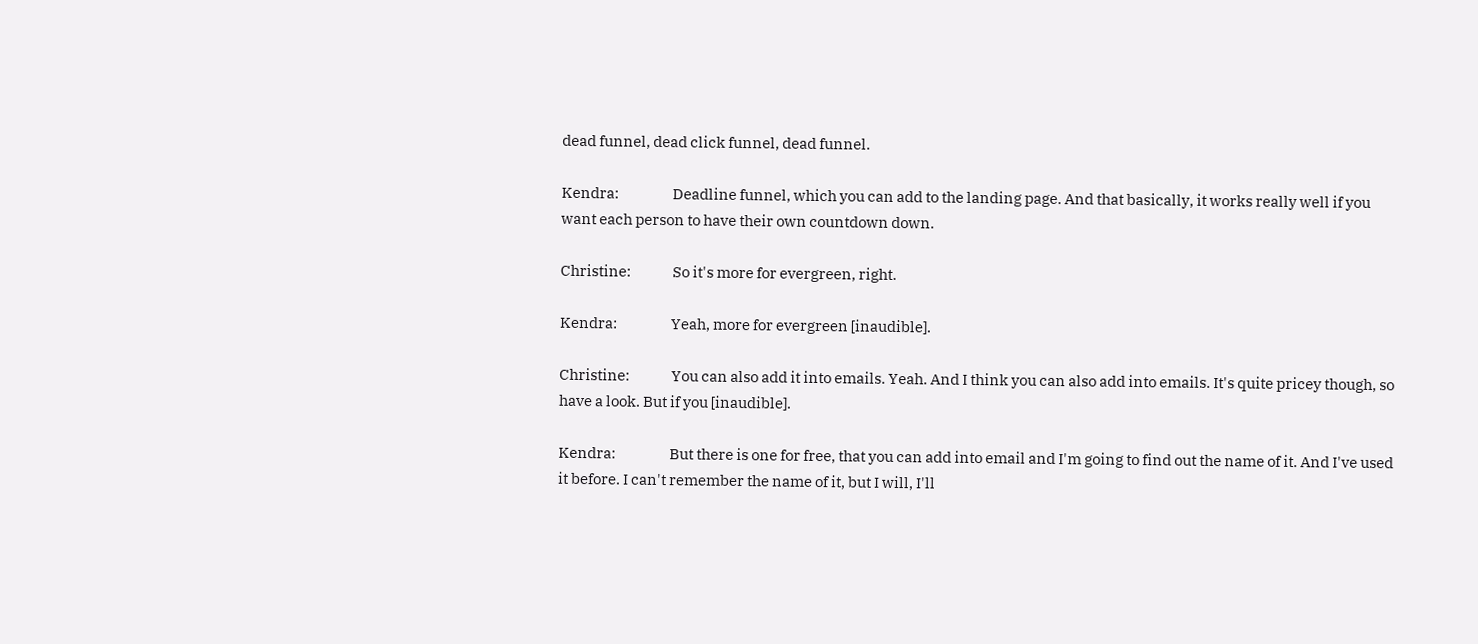dead funnel, dead click funnel, dead funnel.

Kendra:                  Deadline funnel, which you can add to the landing page. And that basically, it works really well if you want each person to have their own countdown down.

Christine:              So it's more for evergreen, right.

Kendra:                  Yeah, more for evergreen [inaudible].

Christine:              You can also add it into emails. Yeah. And I think you can also add into emails. It's quite pricey though, so have a look. But if you [inaudible].

Kendra:                  But there is one for free, that you can add into email and I'm going to find out the name of it. And I've used it before. I can't remember the name of it, but I will, I'll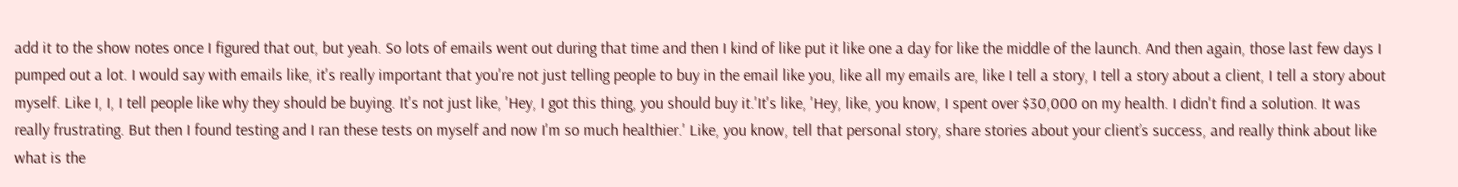add it to the show notes once I figured that out, but yeah. So lots of emails went out during that time and then I kind of like put it like one a day for like the middle of the launch. And then again, those last few days I pumped out a lot. I would say with emails like, it's really important that you're not just telling people to buy in the email like you, like all my emails are, like I tell a story, I tell a story about a client, I tell a story about myself. Like I, I, I tell people like why they should be buying. It's not just like, 'Hey, I got this thing, you should buy it.'It's like, 'Hey, like, you know, I spent over $30,000 on my health. I didn't find a solution. It was really frustrating. But then I found testing and I ran these tests on myself and now I'm so much healthier.' Like, you know, tell that personal story, share stories about your client’s success, and really think about like what is the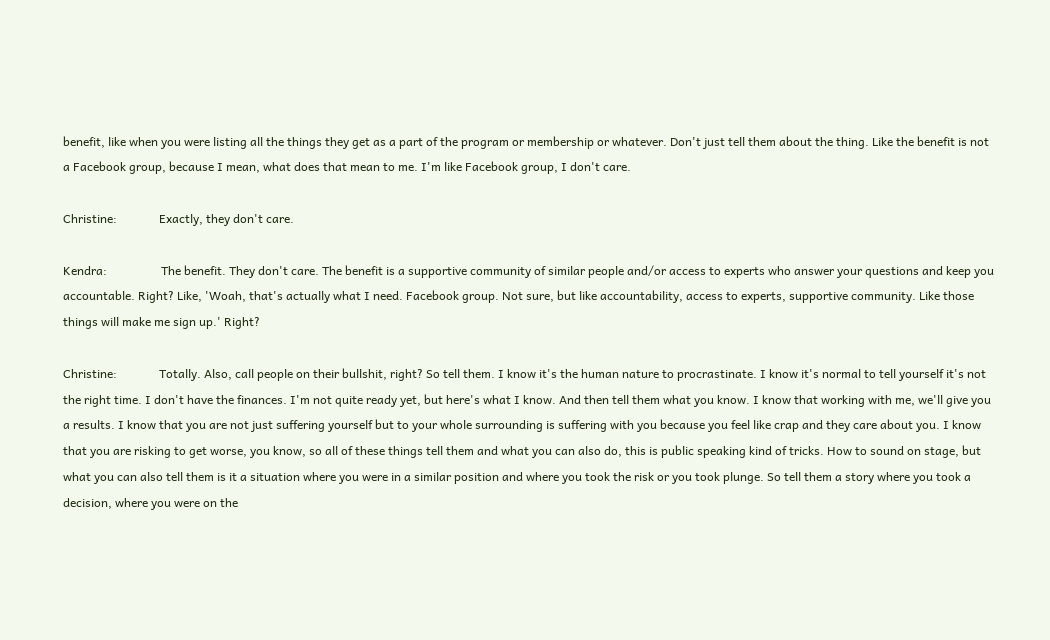benefit, like when you were listing all the things they get as a part of the program or membership or whatever. Don't just tell them about the thing. Like the benefit is not a Facebook group, because I mean, what does that mean to me. I'm like Facebook group, I don't care.

Christine:              Exactly, they don't care.

Kendra:                  The benefit. They don't care. The benefit is a supportive community of similar people and/or access to experts who answer your questions and keep you accountable. Right? Like, 'Woah, that's actually what I need. Facebook group. Not sure, but like accountability, access to experts, supportive community. Like those things will make me sign up.' Right?

Christine:              Totally. Also, call people on their bullshit, right? So tell them. I know it's the human nature to procrastinate. I know it's normal to tell yourself it's not the right time. I don't have the finances. I'm not quite ready yet, but here's what I know. And then tell them what you know. I know that working with me, we'll give you a results. I know that you are not just suffering yourself but to your whole surrounding is suffering with you because you feel like crap and they care about you. I know that you are risking to get worse, you know, so all of these things tell them and what you can also do, this is public speaking kind of tricks. How to sound on stage, but what you can also tell them is it a situation where you were in a similar position and where you took the risk or you took plunge. So tell them a story where you took a decision, where you were on the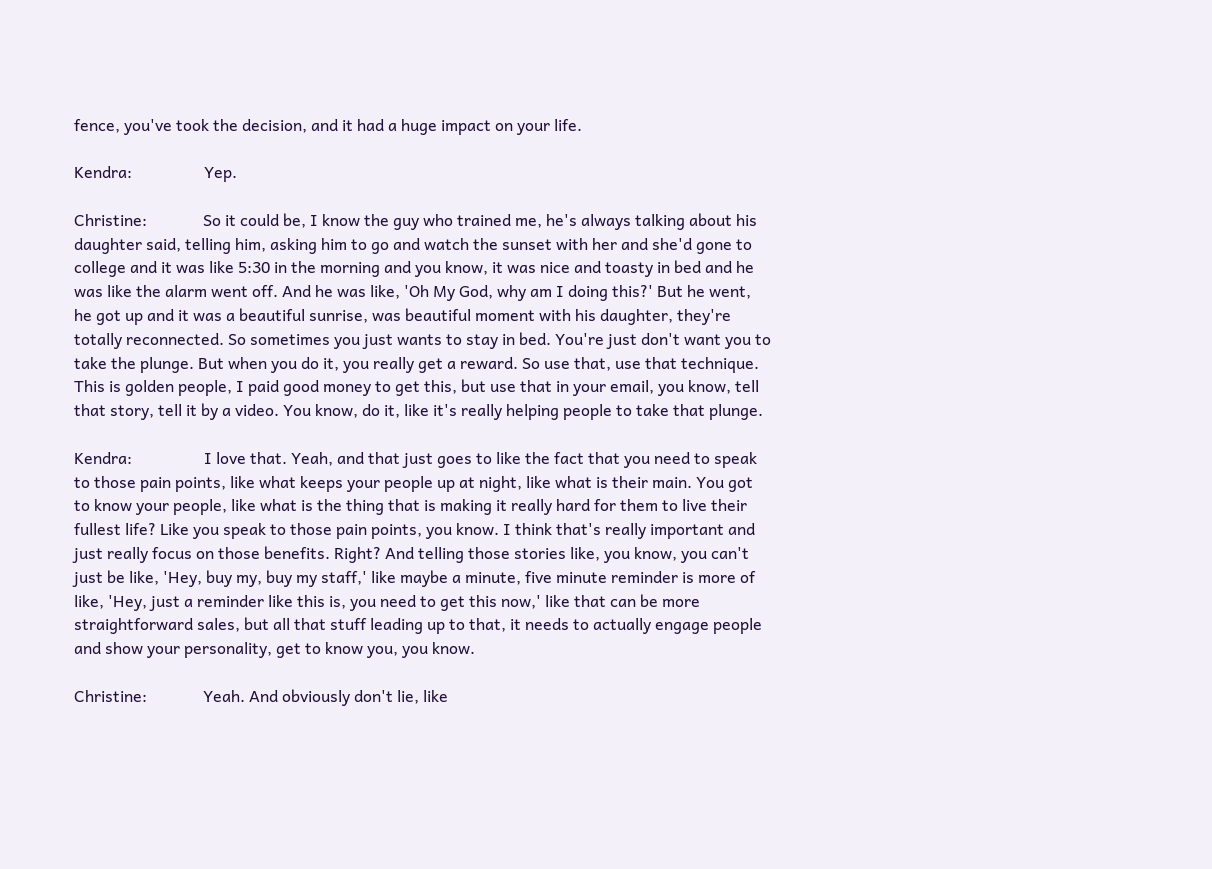fence, you've took the decision, and it had a huge impact on your life.

Kendra:                  Yep.

Christine:              So it could be, I know the guy who trained me, he's always talking about his daughter said, telling him, asking him to go and watch the sunset with her and she'd gone to college and it was like 5:30 in the morning and you know, it was nice and toasty in bed and he was like the alarm went off. And he was like, 'Oh My God, why am I doing this?' But he went, he got up and it was a beautiful sunrise, was beautiful moment with his daughter, they're totally reconnected. So sometimes you just wants to stay in bed. You're just don't want you to take the plunge. But when you do it, you really get a reward. So use that, use that technique. This is golden people, I paid good money to get this, but use that in your email, you know, tell that story, tell it by a video. You know, do it, like it's really helping people to take that plunge.

Kendra:                  I love that. Yeah, and that just goes to like the fact that you need to speak to those pain points, like what keeps your people up at night, like what is their main. You got to know your people, like what is the thing that is making it really hard for them to live their fullest life? Like you speak to those pain points, you know. I think that's really important and just really focus on those benefits. Right? And telling those stories like, you know, you can't just be like, 'Hey, buy my, buy my staff,' like maybe a minute, five minute reminder is more of like, 'Hey, just a reminder like this is, you need to get this now,' like that can be more straightforward sales, but all that stuff leading up to that, it needs to actually engage people and show your personality, get to know you, you know.

Christine:              Yeah. And obviously don't lie, like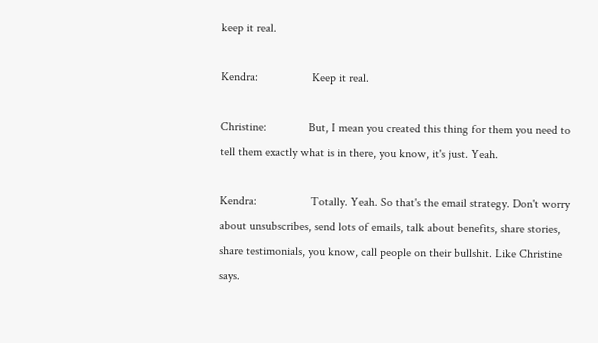keep it real.

Kendra:                  Keep it real.

Christine:              But, I mean you created this thing for them you need to tell them exactly what is in there, you know, it's just. Yeah.

Kendra:                  Totally. Yeah. So that's the email strategy. Don't worry about unsubscribes, send lots of emails, talk about benefits, share stories, share testimonials, you know, call people on their bullshit. Like Christine says.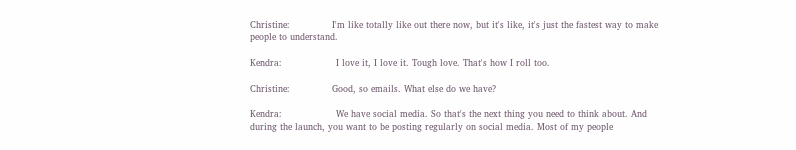Christine:              I'm like totally like out there now, but it's like, it's just the fastest way to make people to understand.

Kendra:                  I love it, I love it. Tough love. That's how I roll too.

Christine:              Good, so emails. What else do we have?

Kendra:                  We have social media. So that's the next thing you need to think about. And during the launch, you want to be posting regularly on social media. Most of my people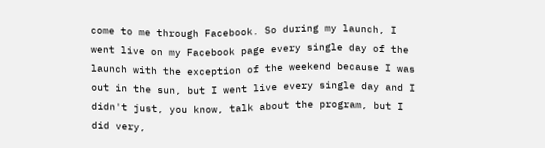come to me through Facebook. So during my launch, I went live on my Facebook page every single day of the launch with the exception of the weekend because I was out in the sun, but I went live every single day and I didn't just, you know, talk about the program, but I did very,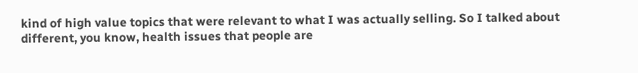kind of high value topics that were relevant to what I was actually selling. So I talked about different, you know, health issues that people are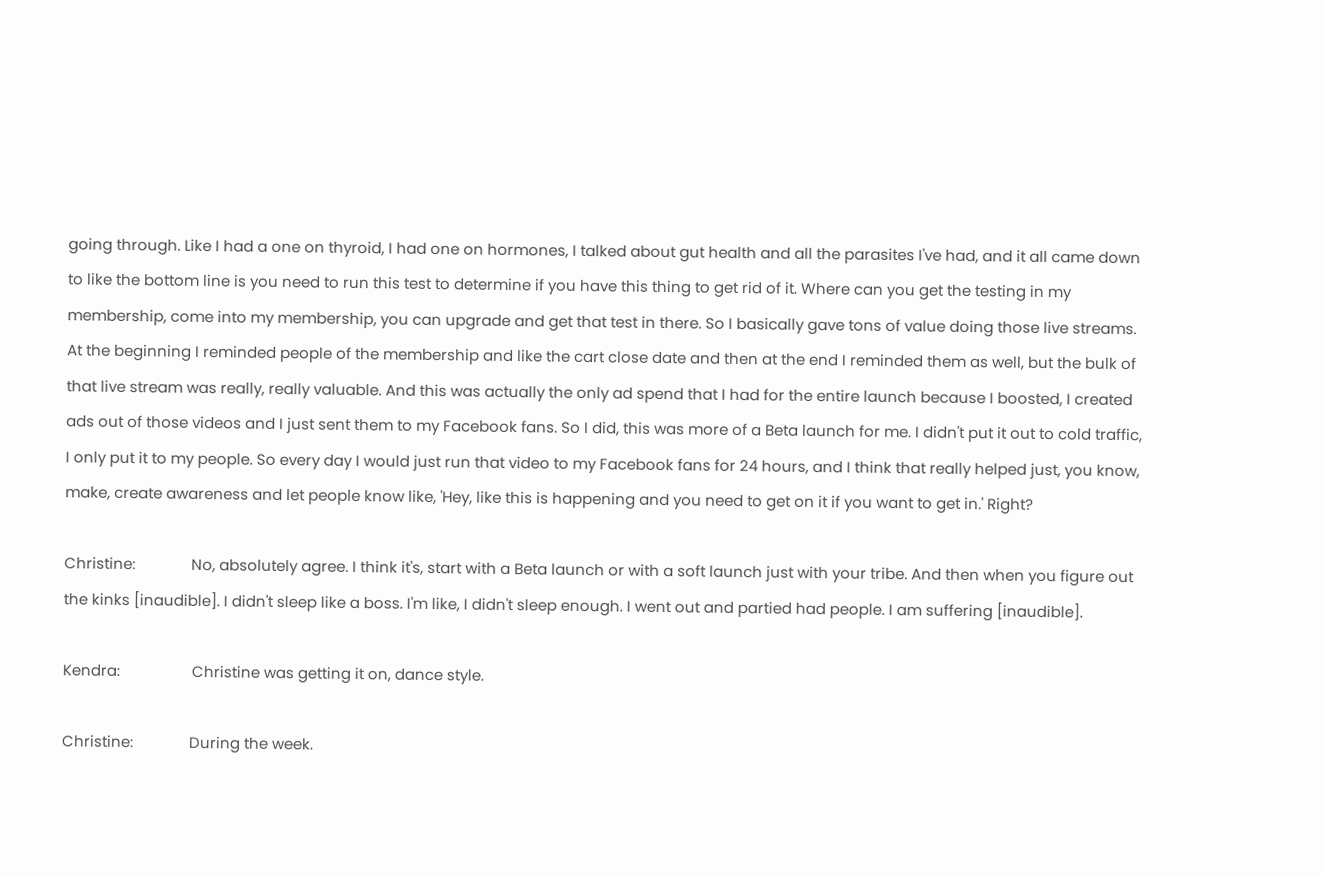going through. Like I had a one on thyroid, I had one on hormones, I talked about gut health and all the parasites I've had, and it all came down to like the bottom line is you need to run this test to determine if you have this thing to get rid of it. Where can you get the testing in my membership, come into my membership, you can upgrade and get that test in there. So I basically gave tons of value doing those live streams. At the beginning I reminded people of the membership and like the cart close date and then at the end I reminded them as well, but the bulk of that live stream was really, really valuable. And this was actually the only ad spend that I had for the entire launch because I boosted, I created ads out of those videos and I just sent them to my Facebook fans. So I did, this was more of a Beta launch for me. I didn't put it out to cold traffic, I only put it to my people. So every day I would just run that video to my Facebook fans for 24 hours, and I think that really helped just, you know, make, create awareness and let people know like, 'Hey, like this is happening and you need to get on it if you want to get in.' Right?

Christine:              No, absolutely agree. I think it's, start with a Beta launch or with a soft launch just with your tribe. And then when you figure out the kinks [inaudible]. I didn't sleep like a boss. I'm like, I didn't sleep enough. I went out and partied had people. I am suffering [inaudible].

Kendra:                  Christine was getting it on, dance style.

Christine:              During the week.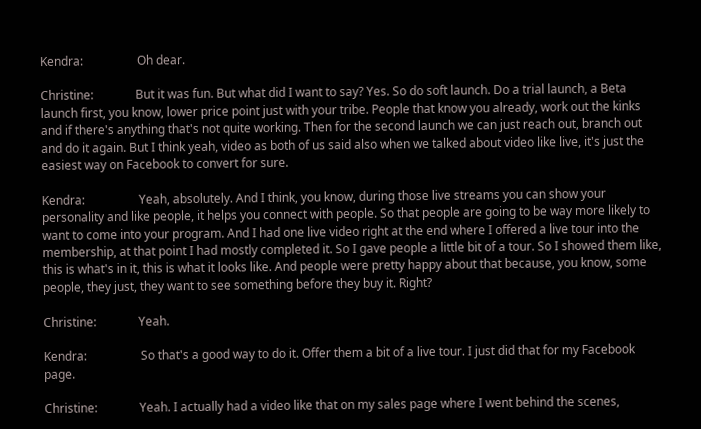Kendra:                  Oh dear.

Christine:              But it was fun. But what did I want to say? Yes. So do soft launch. Do a trial launch, a Beta launch first, you know, lower price point just with your tribe. People that know you already, work out the kinks and if there's anything that's not quite working. Then for the second launch we can just reach out, branch out and do it again. But I think yeah, video as both of us said also when we talked about video like live, it's just the easiest way on Facebook to convert for sure.

Kendra:                  Yeah, absolutely. And I think, you know, during those live streams you can show your personality and like people, it helps you connect with people. So that people are going to be way more likely to want to come into your program. And I had one live video right at the end where I offered a live tour into the membership, at that point I had mostly completed it. So I gave people a little bit of a tour. So I showed them like, this is what's in it, this is what it looks like. And people were pretty happy about that because, you know, some people, they just, they want to see something before they buy it. Right?

Christine:              Yeah.

Kendra:                  So that's a good way to do it. Offer them a bit of a live tour. I just did that for my Facebook page.

Christine:              Yeah. I actually had a video like that on my sales page where I went behind the scenes,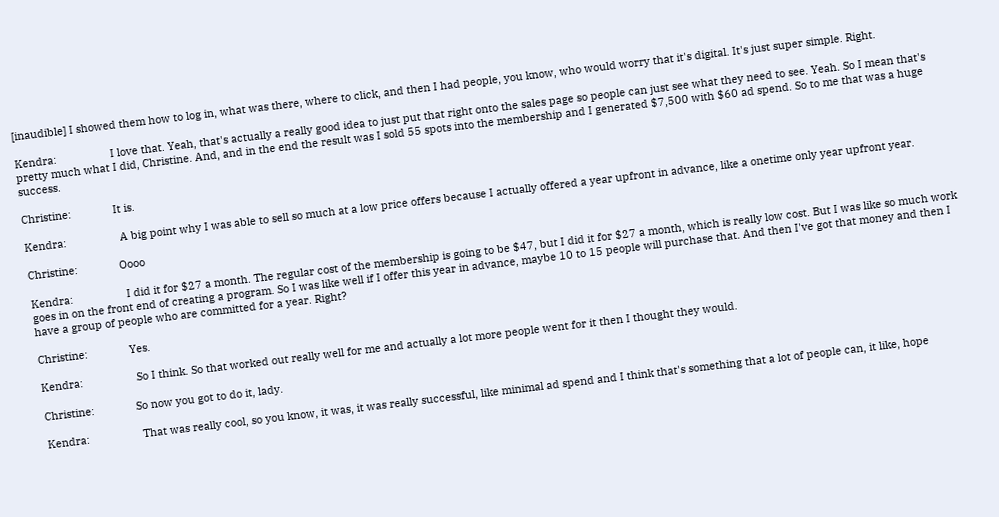[inaudible] I showed them how to log in, what was there, where to click, and then I had people, you know, who would worry that it's digital. It's just super simple. Right.

Kendra:                  I love that. Yeah, that's actually a really good idea to just put that right onto the sales page so people can just see what they need to see. Yeah. So I mean that's pretty much what I did, Christine. And, and in the end the result was I sold 55 spots into the membership and I generated $7,500 with $60 ad spend. So to me that was a huge success.

Christine:              It is.

Kendra:                  A big point why I was able to sell so much at a low price offers because I actually offered a year upfront in advance, like a onetime only year upfront year.

Christine:              Oooo

Kendra:                  I did it for $27 a month. The regular cost of the membership is going to be $47, but I did it for $27 a month, which is really low cost. But I was like so much work goes in on the front end of creating a program. So I was like well if I offer this year in advance, maybe 10 to 15 people will purchase that. And then I've got that money and then I have a group of people who are committed for a year. Right?

Christine:              Yes.

Kendra:                  So I think. So that worked out really well for me and actually a lot more people went for it then I thought they would.

Christine:              So now you got to do it, lady.

Kendra:                  That was really cool, so you know, it was, it was really successful, like minimal ad spend and I think that's something that a lot of people can, it like, hope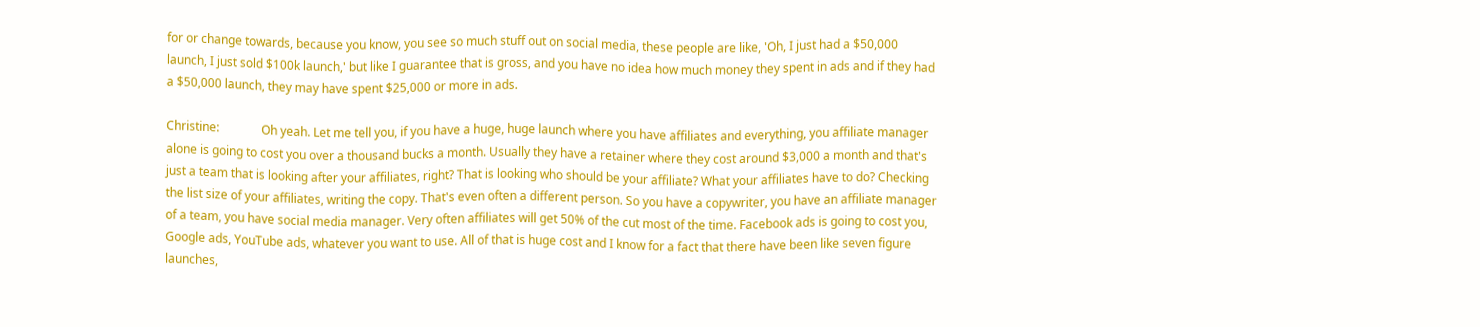for or change towards, because you know, you see so much stuff out on social media, these people are like, 'Oh, I just had a $50,000 launch, I just sold $100k launch,' but like I guarantee that is gross, and you have no idea how much money they spent in ads and if they had a $50,000 launch, they may have spent $25,000 or more in ads.

Christine:              Oh yeah. Let me tell you, if you have a huge, huge launch where you have affiliates and everything, you affiliate manager alone is going to cost you over a thousand bucks a month. Usually they have a retainer where they cost around $3,000 a month and that's just a team that is looking after your affiliates, right? That is looking who should be your affiliate? What your affiliates have to do? Checking the list size of your affiliates, writing the copy. That's even often a different person. So you have a copywriter, you have an affiliate manager of a team, you have social media manager. Very often affiliates will get 50% of the cut most of the time. Facebook ads is going to cost you, Google ads, YouTube ads, whatever you want to use. All of that is huge cost and I know for a fact that there have been like seven figure launches,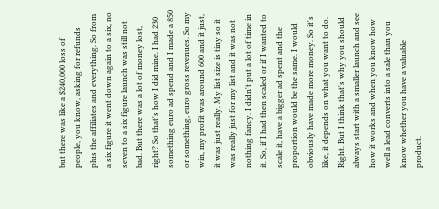but there was like a $240,000 loss of people, you know, asking for refunds plus the affiliates and everything. So from a six figure it went down again to a six, no seven to a six figure launch was still not bad. But there was a lot of money lost, right? So that's how I did mine. I had 230 something euro ad spend and I made a 850 or something, euro gross revenues. So my win, my profit was around 600 and it just, it was just really. My list size is tiny so it was really just for my list and it was not nothing fancy. I didn't put a lot of time in it. So, if I had then scaled or if I wanted to scale it, have a bigger ad spent and the proportion would be the same. I would obviously have made more money. So it's like, it depends on what you want to do. Right. But I think that's why you should always start with a smaller launch and see how it works and when you know how well a lead converts into a sale than you know whether you have a valuable product.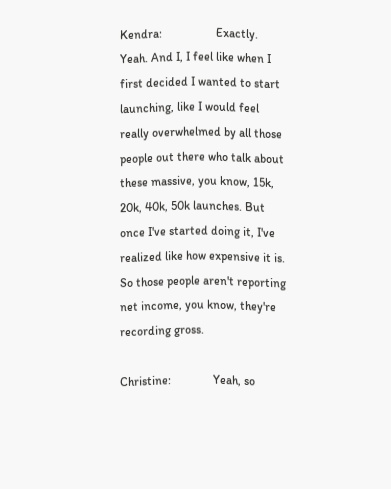Kendra:                  Exactly. Yeah. And I, I feel like when I first decided I wanted to start launching, like I would feel really overwhelmed by all those people out there who talk about these massive, you know, 15k, 20k, 40k, 50k launches. But once I've started doing it, I've realized like how expensive it is. So those people aren't reporting net income, you know, they're recording gross.

Christine:              Yeah, so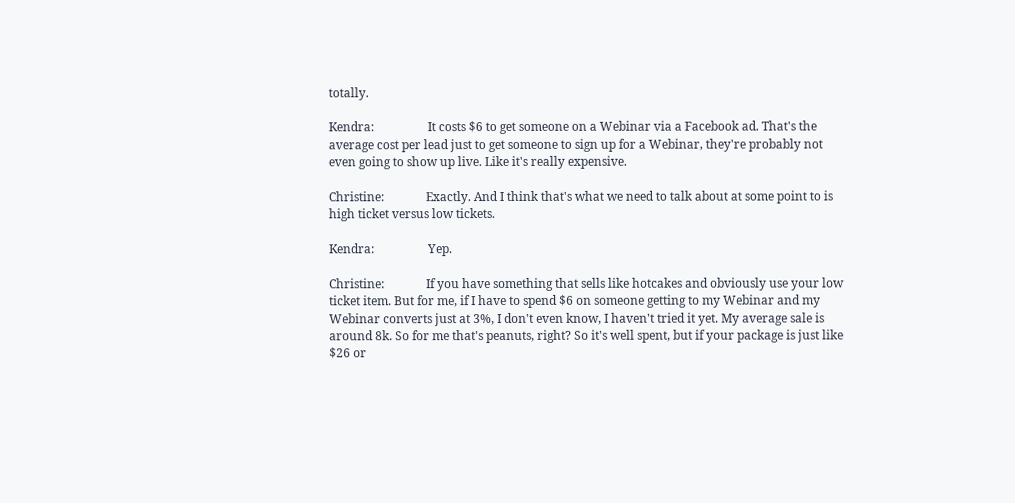totally.

Kendra:                  It costs $6 to get someone on a Webinar via a Facebook ad. That's the average cost per lead just to get someone to sign up for a Webinar, they're probably not even going to show up live. Like it's really expensive.

Christine:              Exactly. And I think that's what we need to talk about at some point to is high ticket versus low tickets.

Kendra:                  Yep.

Christine:              If you have something that sells like hotcakes and obviously use your low ticket item. But for me, if I have to spend $6 on someone getting to my Webinar and my Webinar converts just at 3%, I don't even know, I haven't tried it yet. My average sale is around 8k. So for me that's peanuts, right? So it's well spent, but if your package is just like $26 or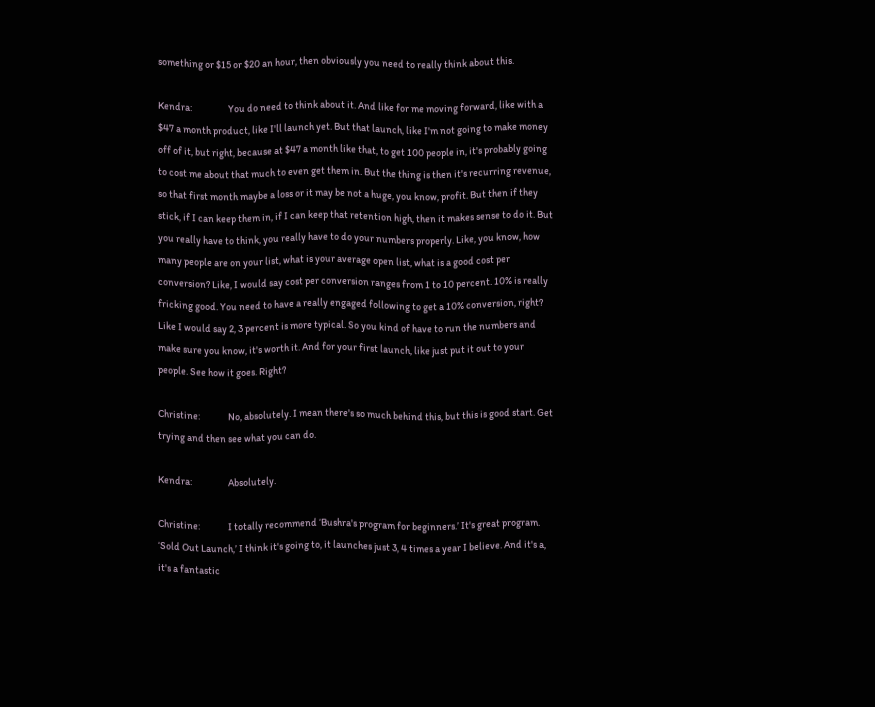something or $15 or $20 an hour, then obviously you need to really think about this.

Kendra:                  You do need to think about it. And like for me moving forward, like with a $47 a month product, like I'll launch yet. But that launch, like I'm not going to make money off of it, but right, because at $47 a month like that, to get 100 people in, it's probably going to cost me about that much to even get them in. But the thing is then it's recurring revenue, so that first month maybe a loss or it may be not a huge, you know, profit. But then if they stick, if I can keep them in, if I can keep that retention high, then it makes sense to do it. But you really have to think, you really have to do your numbers properly. Like, you know, how many people are on your list, what is your average open list, what is a good cost per conversion? Like, I would say cost per conversion ranges from 1 to 10 percent. 10% is really fricking good. You need to have a really engaged following to get a 10% conversion, right? Like I would say 2, 3 percent is more typical. So you kind of have to run the numbers and make sure you know, it's worth it. And for your first launch, like just put it out to your people. See how it goes. Right?

Christine:              No, absolutely. I mean there's so much behind this, but this is good start. Get trying and then see what you can do.

Kendra:                  Absolutely.

Christine:              I totally recommend ‘Bushra's program for beginners.’ It's great program. ‘Sold Out Launch,’ I think it's going to, it launches just 3, 4 times a year I believe. And it's a, it's a fantastic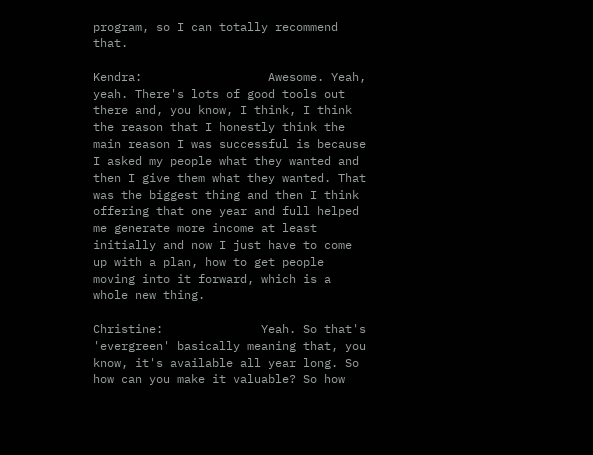program, so I can totally recommend that.

Kendra:                  Awesome. Yeah, yeah. There's lots of good tools out there and, you know, I think, I think the reason that I honestly think the main reason I was successful is because I asked my people what they wanted and then I give them what they wanted. That was the biggest thing and then I think offering that one year and full helped me generate more income at least initially and now I just have to come up with a plan, how to get people moving into it forward, which is a whole new thing.

Christine:              Yeah. So that's 'evergreen' basically meaning that, you know, it's available all year long. So how can you make it valuable? So how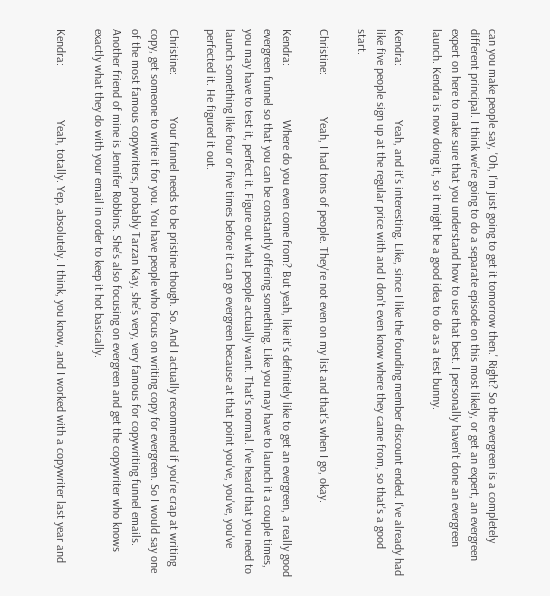can you make people say, 'Oh, I'm just going to get it tomorrow then.' Right? So the evergreen is a completely different principal. I think we're going to do a separate episode on this most likely, or get an expert, an evergreen expert on here to make sure that you understand how to use that best. I personally haven't done an evergreen launch. Kendra is now doing it, so it might be a good idea to do as a test bunny.

Kendra:                  Yeah, and it's interesting. Like, since I like the founding member discount ended. I've already had like five people sign up at the regular price with and I don't even know where they came from, so that's a good start.

Christine:              Yeah, I had tons of people. They're not even on my list and that's when I go, okay.

Kendra:                  Where do you even come from? But yeah, like it's definitely like to get an evergreen, a really good evergreen funnel so that you can be constantly offering something. Like you may have to launch it a couple times, you may have to test it, perfect it. Figure out what people actually want. That's normal. I've heard that you need to launch something like four or five times before it can go evergreen because at that point you've, you've, you've perfected it. He figured it out.

Christine:              Your funnel needs to be pristine though. So. And I actually recommend if you're crap at writing copy, get someone to write it for you. You have people who focus on writing copy for evergreen. So I would say one of the most famous copywriters, probably Tarzan Kay, she's very, very famous for copywriting funnel emails. Another friend of mine is Jennifer Robbins. She's also focusing on evergreen and get the copywriter who knows exactly what they do with your email in order to keep it hot basically.

Kendra:                  Yeah, totally. Yep, absolutely. I think, you know, and I worked with a copywriter last year and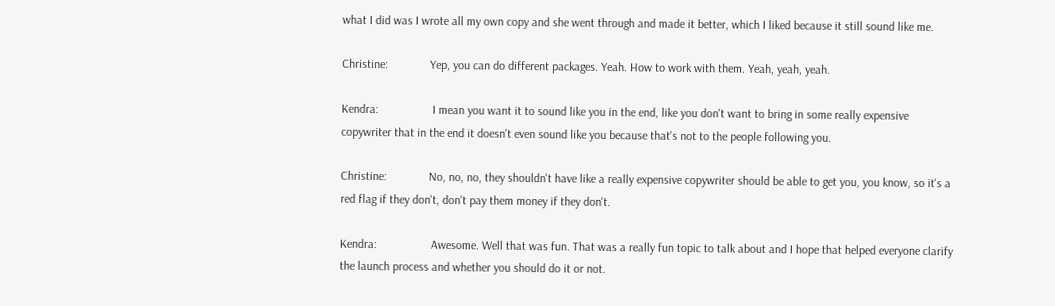what I did was I wrote all my own copy and she went through and made it better, which I liked because it still sound like me.

Christine:              Yep, you can do different packages. Yeah. How to work with them. Yeah, yeah, yeah.

Kendra:                  I mean you want it to sound like you in the end, like you don't want to bring in some really expensive copywriter that in the end it doesn't even sound like you because that's not to the people following you.

Christine:              No, no, no, they shouldn't have like a really expensive copywriter should be able to get you, you know, so it's a red flag if they don't, don't pay them money if they don't.

Kendra:                  Awesome. Well that was fun. That was a really fun topic to talk about and I hope that helped everyone clarify the launch process and whether you should do it or not.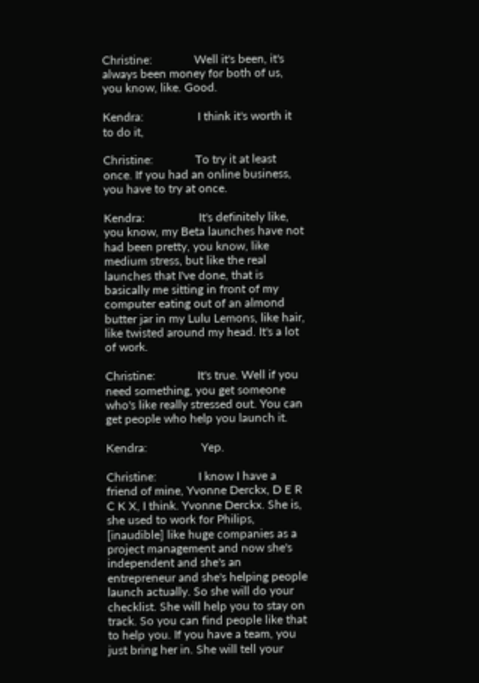Christine:              Well it's been, it's always been money for both of us, you know, like. Good.

Kendra:                  I think it's worth it to do it,

Christine:              To try it at least once. If you had an online business, you have to try at once.

Kendra:                  It's definitely like, you know, my Beta launches have not had been pretty, you know, like medium stress, but like the real launches that I've done, that is basically me sitting in front of my computer eating out of an almond butter jar in my Lulu Lemons, like hair, like twisted around my head. It's a lot of work.

Christine:              It's true. Well if you need something, you get someone who's like really stressed out. You can get people who help you launch it.

Kendra:                  Yep.

Christine:              I know I have a friend of mine, Yvonne Derckx, D E R C K X, I think. Yvonne Derckx. She is, she used to work for Philips, [inaudible] like huge companies as a project management and now she's independent and she's an entrepreneur and she's helping people launch actually. So she will do your checklist. She will help you to stay on track. So you can find people like that to help you. If you have a team, you just bring her in. She will tell your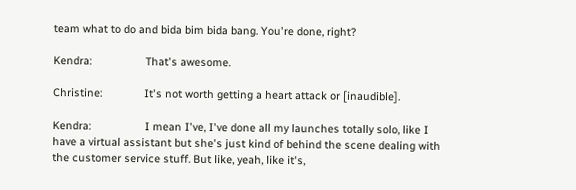team what to do and bida bim bida bang. You're done, right?

Kendra:                  That's awesome.

Christine:              It's not worth getting a heart attack or [inaudible].

Kendra:                  I mean I've, I've done all my launches totally solo, like I have a virtual assistant but she's just kind of behind the scene dealing with the customer service stuff. But like, yeah, like it's,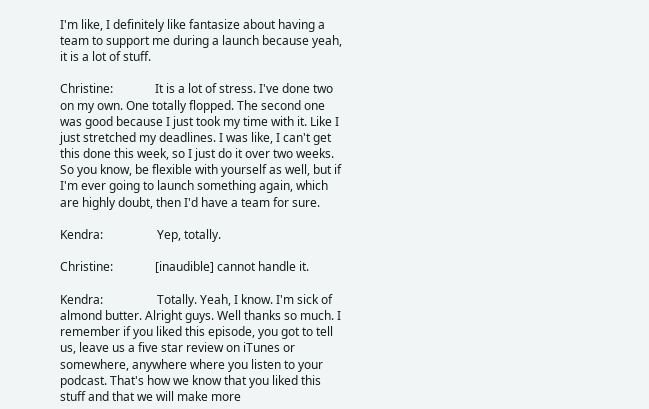I'm like, I definitely like fantasize about having a team to support me during a launch because yeah, it is a lot of stuff.

Christine:              It is a lot of stress. I've done two on my own. One totally flopped. The second one was good because I just took my time with it. Like I just stretched my deadlines. I was like, I can't get this done this week, so I just do it over two weeks. So you know, be flexible with yourself as well, but if I'm ever going to launch something again, which are highly doubt, then I'd have a team for sure.

Kendra:                  Yep, totally.

Christine:              [inaudible] cannot handle it.

Kendra:                  Totally. Yeah, I know. I'm sick of almond butter. Alright guys. Well thanks so much. I remember if you liked this episode, you got to tell us, leave us a five star review on iTunes or somewhere, anywhere where you listen to your podcast. That's how we know that you liked this stuff and that we will make more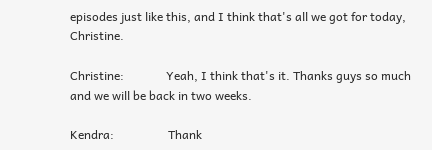episodes just like this, and I think that's all we got for today, Christine.

Christine:              Yeah, I think that's it. Thanks guys so much and we will be back in two weeks.

Kendra:                  Thank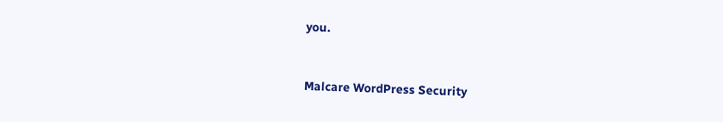you.


Malcare WordPress Security